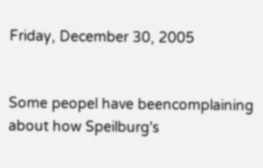Friday, December 30, 2005


Some peopel have beencomplaining about how Speilburg's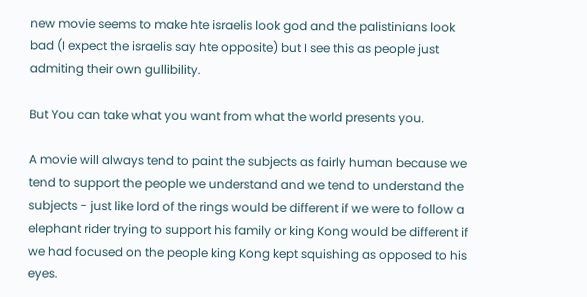new movie seems to make hte israelis look god and the palistinians look bad (I expect the israelis say hte opposite) but I see this as people just admiting their own gullibility.

But You can take what you want from what the world presents you.

A movie will always tend to paint the subjects as fairly human because we tend to support the people we understand and we tend to understand the subjects - just like lord of the rings would be different if we were to follow a elephant rider trying to support his family or king Kong would be different if we had focused on the people king Kong kept squishing as opposed to his eyes.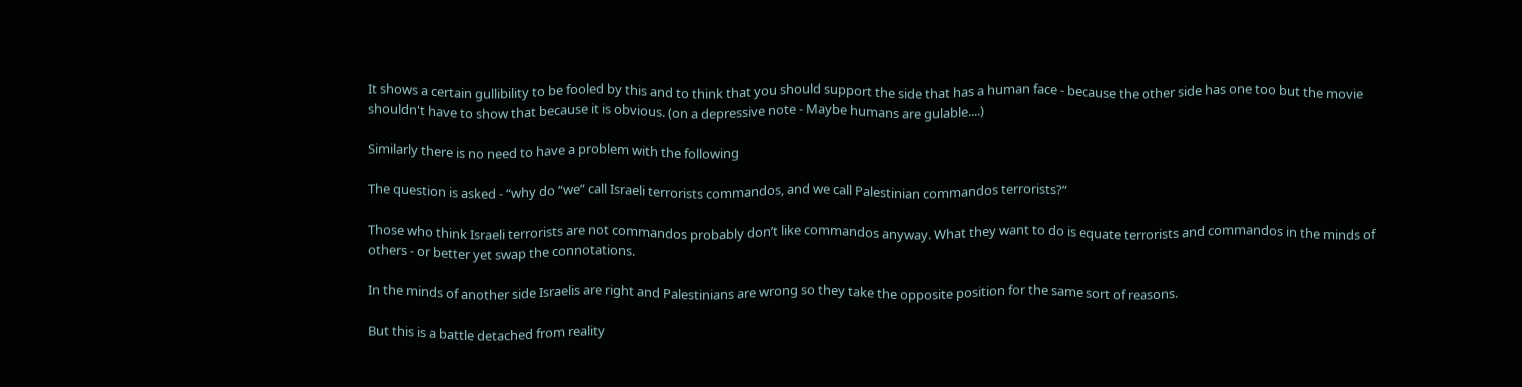It shows a certain gullibility to be fooled by this and to think that you should support the side that has a human face - because the other side has one too but the movie shouldn't have to show that because it is obvious. (on a depressive note - Maybe humans are gulable....)

Similarly there is no need to have a problem with the following

The question is asked - “why do “we” call Israeli terrorists commandos, and we call Palestinian commandos terrorists?”

Those who think Israeli terrorists are not commandos probably don’t like commandos anyway. What they want to do is equate terrorists and commandos in the minds of others - or better yet swap the connotations.

In the minds of another side Israelis are right and Palestinians are wrong so they take the opposite position for the same sort of reasons.

But this is a battle detached from reality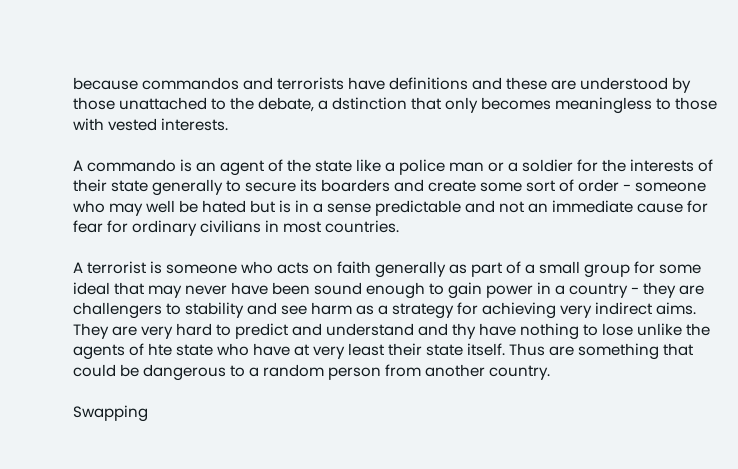because commandos and terrorists have definitions and these are understood by those unattached to the debate, a dstinction that only becomes meaningless to those with vested interests.

A commando is an agent of the state like a police man or a soldier for the interests of their state generally to secure its boarders and create some sort of order - someone who may well be hated but is in a sense predictable and not an immediate cause for fear for ordinary civilians in most countries.

A terrorist is someone who acts on faith generally as part of a small group for some ideal that may never have been sound enough to gain power in a country - they are challengers to stability and see harm as a strategy for achieving very indirect aims. They are very hard to predict and understand and thy have nothing to lose unlike the agents of hte state who have at very least their state itself. Thus are something that could be dangerous to a random person from another country.

Swapping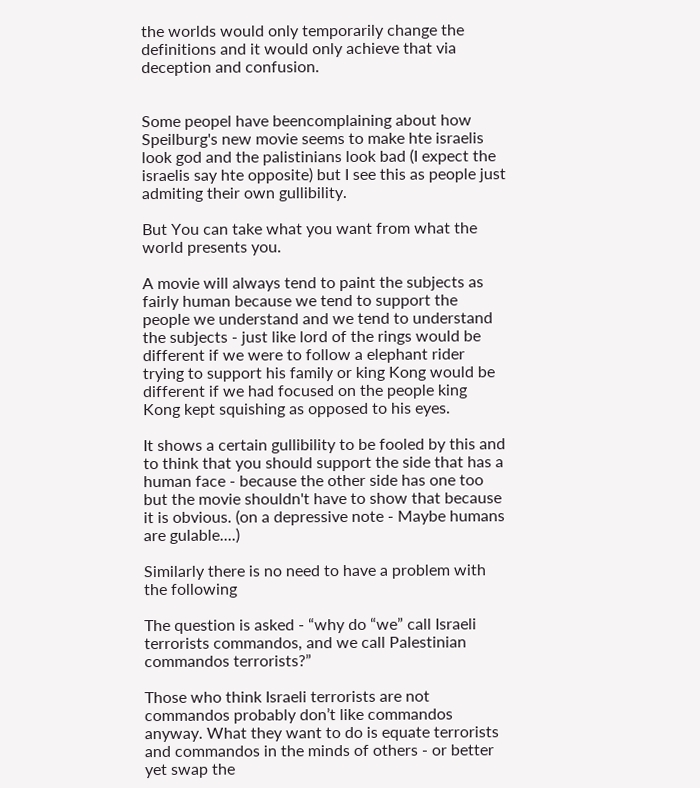the worlds would only temporarily change the definitions and it would only achieve that via deception and confusion.


Some peopel have beencomplaining about how Speilburg's new movie seems to make hte israelis look god and the palistinians look bad (I expect the israelis say hte opposite) but I see this as people just admiting their own gullibility.

But You can take what you want from what the world presents you.

A movie will always tend to paint the subjects as fairly human because we tend to support the people we understand and we tend to understand the subjects - just like lord of the rings would be different if we were to follow a elephant rider trying to support his family or king Kong would be different if we had focused on the people king Kong kept squishing as opposed to his eyes.

It shows a certain gullibility to be fooled by this and to think that you should support the side that has a human face - because the other side has one too but the movie shouldn't have to show that because it is obvious. (on a depressive note - Maybe humans are gulable....)

Similarly there is no need to have a problem with the following

The question is asked - “why do “we” call Israeli terrorists commandos, and we call Palestinian commandos terrorists?”

Those who think Israeli terrorists are not commandos probably don’t like commandos anyway. What they want to do is equate terrorists and commandos in the minds of others - or better yet swap the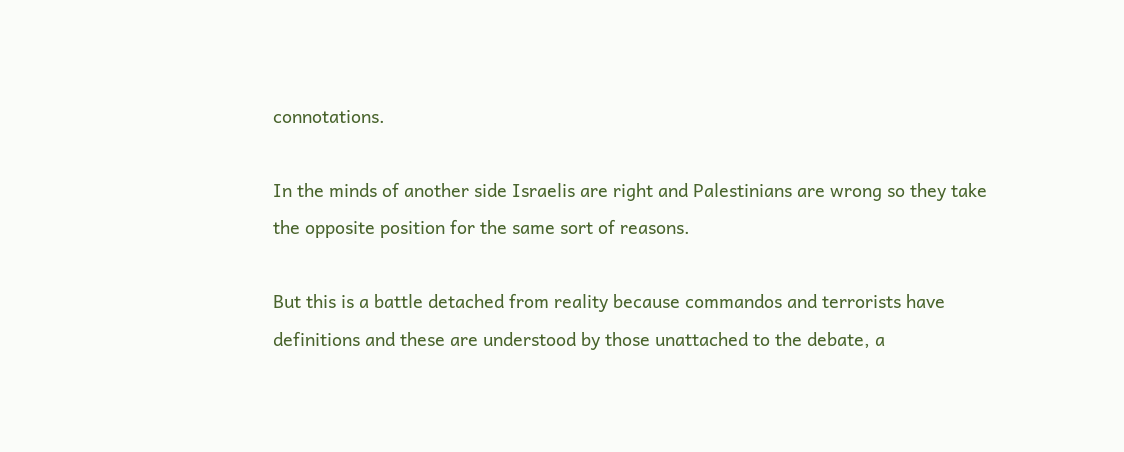connotations.

In the minds of another side Israelis are right and Palestinians are wrong so they take the opposite position for the same sort of reasons.

But this is a battle detached from reality because commandos and terrorists have definitions and these are understood by those unattached to the debate, a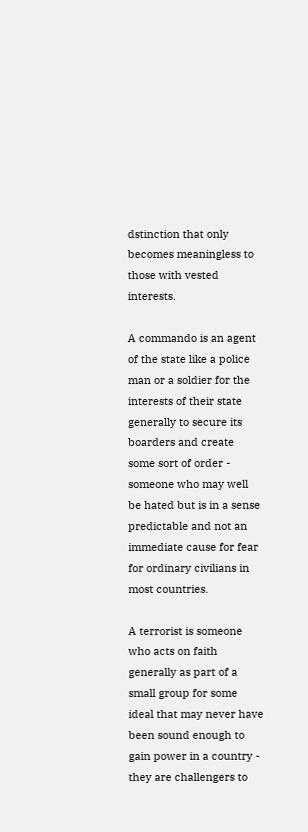dstinction that only becomes meaningless to those with vested interests.

A commando is an agent of the state like a police man or a soldier for the interests of their state generally to secure its boarders and create some sort of order - someone who may well be hated but is in a sense predictable and not an immediate cause for fear for ordinary civilians in most countries.

A terrorist is someone who acts on faith generally as part of a small group for some ideal that may never have been sound enough to gain power in a country - they are challengers to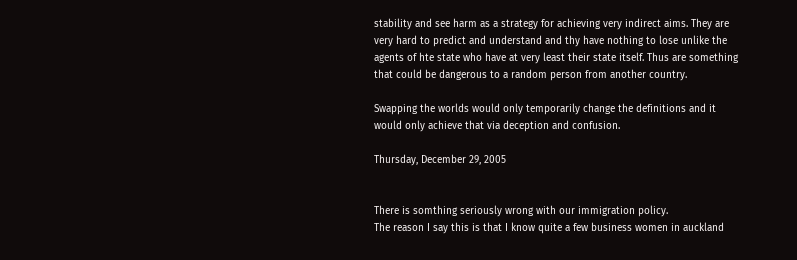stability and see harm as a strategy for achieving very indirect aims. They are very hard to predict and understand and thy have nothing to lose unlike the agents of hte state who have at very least their state itself. Thus are something that could be dangerous to a random person from another country.

Swapping the worlds would only temporarily change the definitions and it would only achieve that via deception and confusion.

Thursday, December 29, 2005


There is somthing seriously wrong with our immigration policy.
The reason I say this is that I know quite a few business women in auckland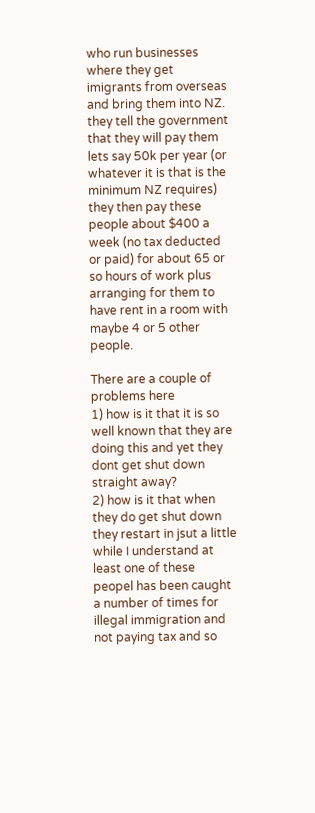who run businesses where they get imigrants from overseas and bring them into NZ. they tell the government that they will pay them lets say 50k per year (or whatever it is that is the minimum NZ requires) they then pay these people about $400 a week (no tax deducted or paid) for about 65 or so hours of work plus arranging for them to have rent in a room with maybe 4 or 5 other people.

There are a couple of problems here
1) how is it that it is so well known that they are doing this and yet they dont get shut down straight away?
2) how is it that when they do get shut down they restart in jsut a little while I understand at least one of these peopel has been caught a number of times for illegal immigration and not paying tax and so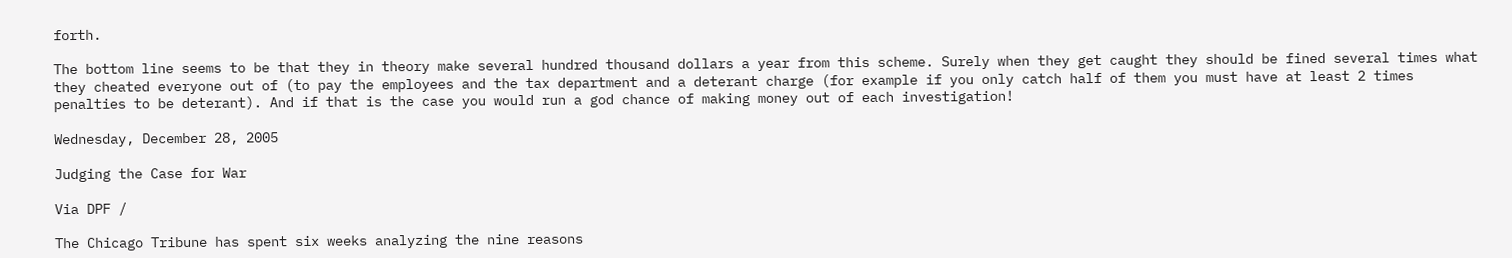forth.

The bottom line seems to be that they in theory make several hundred thousand dollars a year from this scheme. Surely when they get caught they should be fined several times what they cheated everyone out of (to pay the employees and the tax department and a deterant charge (for example if you only catch half of them you must have at least 2 times penalties to be deterant). And if that is the case you would run a god chance of making money out of each investigation!

Wednesday, December 28, 2005

Judging the Case for War

Via DPF /

The Chicago Tribune has spent six weeks analyzing the nine reasons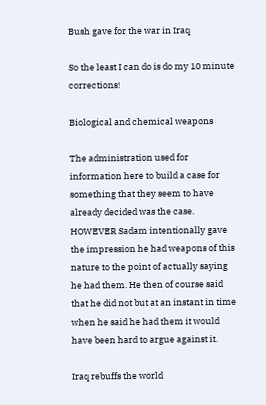Bush gave for the war in Iraq

So the least I can do is do my 10 minute corrections!

Biological and chemical weapons

The administration used for information here to build a case for something that they seem to have already decided was the case. HOWEVER Sadam intentionally gave the impression he had weapons of this nature to the point of actually saying he had them. He then of course said that he did not but at an instant in time when he said he had them it would have been hard to argue against it.

Iraq rebuffs the world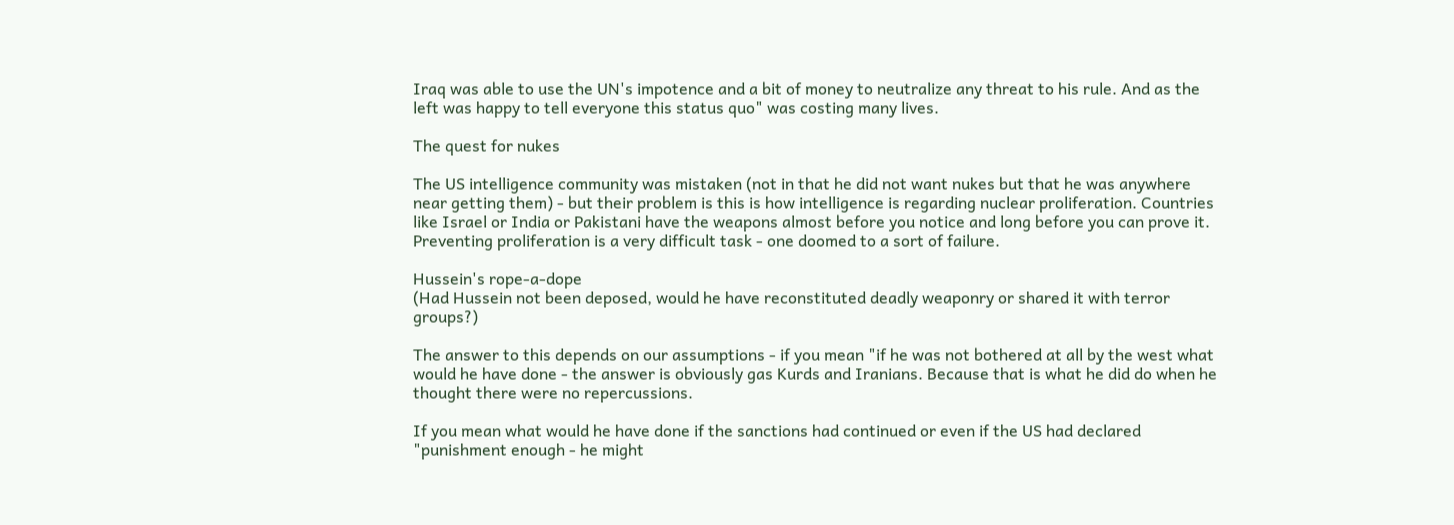Iraq was able to use the UN's impotence and a bit of money to neutralize any threat to his rule. And as the left was happy to tell everyone this status quo" was costing many lives.

The quest for nukes

The US intelligence community was mistaken (not in that he did not want nukes but that he was anywhere near getting them) - but their problem is this is how intelligence is regarding nuclear proliferation. Countries like Israel or India or Pakistani have the weapons almost before you notice and long before you can prove it. Preventing proliferation is a very difficult task - one doomed to a sort of failure.

Hussein's rope-a-dope
(Had Hussein not been deposed, would he have reconstituted deadly weaponry or shared it with terror groups?)

The answer to this depends on our assumptions - if you mean "if he was not bothered at all by the west what would he have done - the answer is obviously gas Kurds and Iranians. Because that is what he did do when he thought there were no repercussions.

If you mean what would he have done if the sanctions had continued or even if the US had declared "punishment enough - he might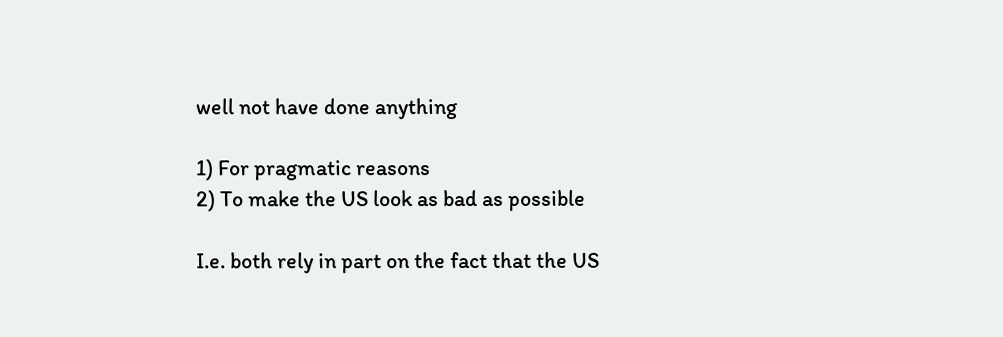well not have done anything

1) For pragmatic reasons
2) To make the US look as bad as possible

I.e. both rely in part on the fact that the US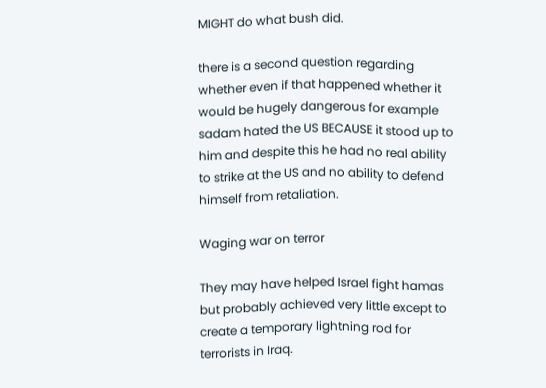MIGHT do what bush did.

there is a second question regarding whether even if that happened whether it would be hugely dangerous for example sadam hated the US BECAUSE it stood up to him and despite this he had no real ability to strike at the US and no ability to defend himself from retaliation.

Waging war on terror

They may have helped Israel fight hamas but probably achieved very little except to create a temporary lightning rod for terrorists in Iraq.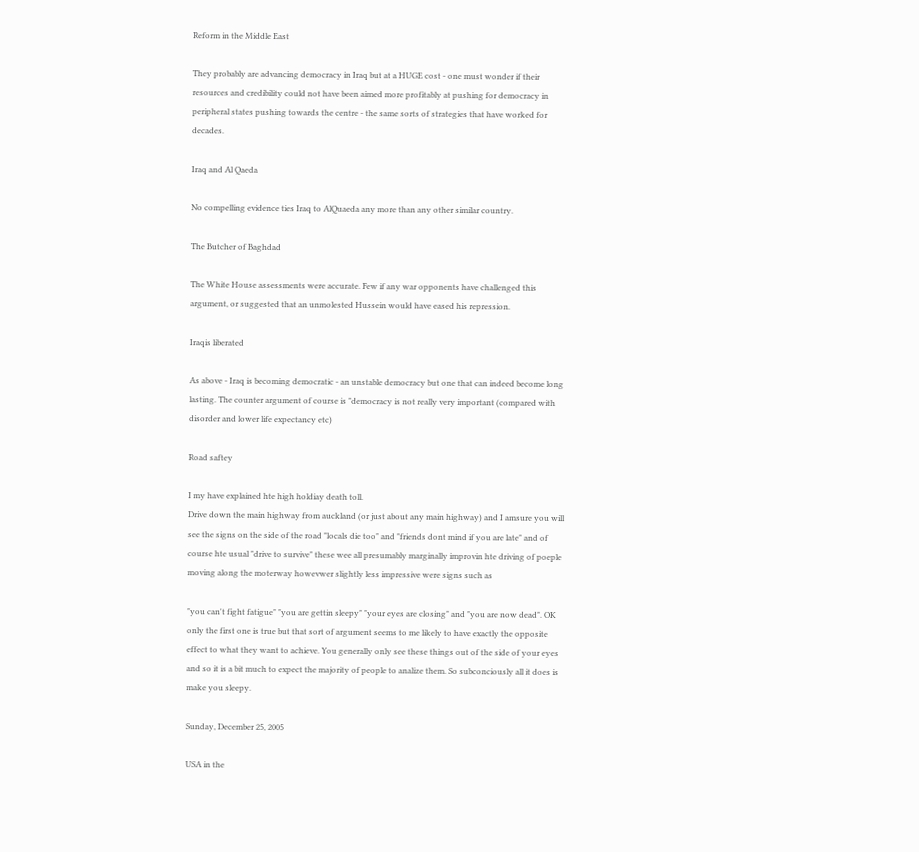Reform in the Middle East

They probably are advancing democracy in Iraq but at a HUGE cost - one must wonder if their resources and credibility could not have been aimed more profitably at pushing for democracy in peripheral states pushing towards the centre - the same sorts of strategies that have worked for decades.

Iraq and Al Qaeda

No compelling evidence ties Iraq to AlQuaeda any more than any other similar country.

The Butcher of Baghdad

The White House assessments were accurate. Few if any war opponents have challenged this argument, or suggested that an unmolested Hussein would have eased his repression.

Iraqis liberated

As above - Iraq is becoming democratic - an unstable democracy but one that can indeed become long lasting. The counter argument of course is "democracy is not really very important (compared with disorder and lower life expectancy etc)

Road saftey

I my have explained hte high holdiay death toll.
Drive down the main highway from auckland (or just about any main highway) and I amsure you will see the signs on the side of the road "locals die too" and "friends dont mind if you are late" and of course hte usual "drive to survive" these wee all presumably marginally improvin hte driving of poeple moving along the moterway howevwer slightly less impressive were signs such as

"you can't fight fatigue" "you are gettin sleepy" "your eyes are closing" and "you are now dead". OK only the first one is true but that sort of argument seems to me likely to have exactly the opposite effect to what they want to achieve. You generally only see these things out of the side of your eyes and so it is a bit much to expect the majority of people to analize them. So subconciously all it does is make you sleepy.

Sunday, December 25, 2005

USA in the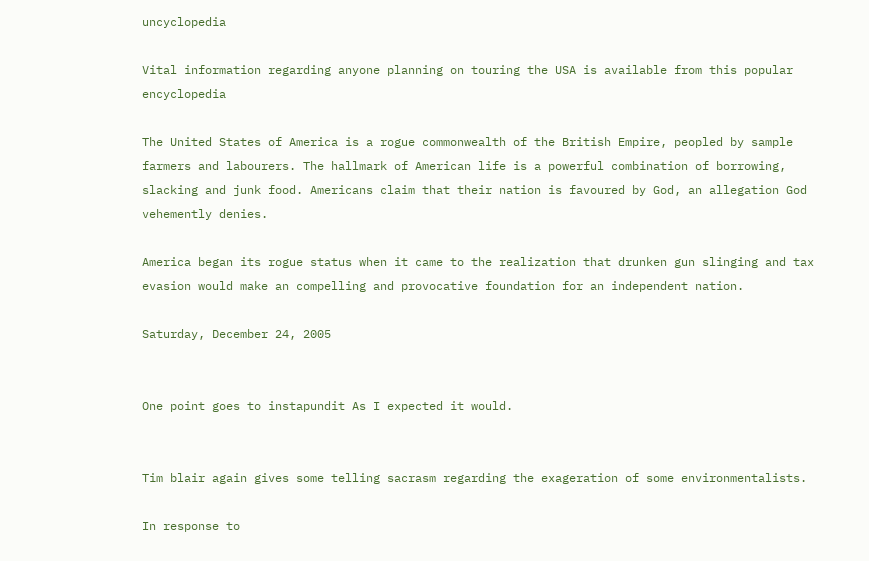uncyclopedia

Vital information regarding anyone planning on touring the USA is available from this popular encyclopedia

The United States of America is a rogue commonwealth of the British Empire, peopled by sample farmers and labourers. The hallmark of American life is a powerful combination of borrowing, slacking and junk food. Americans claim that their nation is favoured by God, an allegation God vehemently denies.

America began its rogue status when it came to the realization that drunken gun slinging and tax evasion would make an compelling and provocative foundation for an independent nation.

Saturday, December 24, 2005


One point goes to instapundit As I expected it would.


Tim blair again gives some telling sacrasm regarding the exageration of some environmentalists.

In response to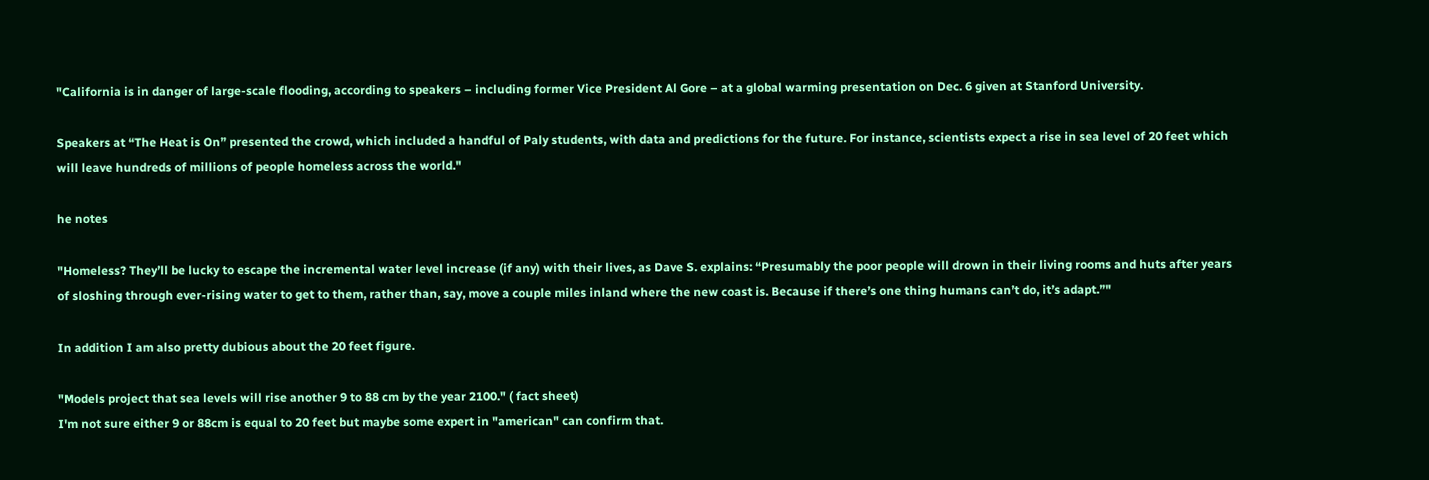"California is in danger of large-scale flooding, according to speakers – including former Vice President Al Gore – at a global warming presentation on Dec. 6 given at Stanford University.

Speakers at “The Heat is On” presented the crowd, which included a handful of Paly students, with data and predictions for the future. For instance, scientists expect a rise in sea level of 20 feet which will leave hundreds of millions of people homeless across the world."

he notes

"Homeless? They’ll be lucky to escape the incremental water level increase (if any) with their lives, as Dave S. explains: “Presumably the poor people will drown in their living rooms and huts after years of sloshing through ever-rising water to get to them, rather than, say, move a couple miles inland where the new coast is. Because if there’s one thing humans can’t do, it’s adapt.”"

In addition I am also pretty dubious about the 20 feet figure.

"Models project that sea levels will rise another 9 to 88 cm by the year 2100." ( fact sheet)
I'm not sure either 9 or 88cm is equal to 20 feet but maybe some expert in "american" can confirm that.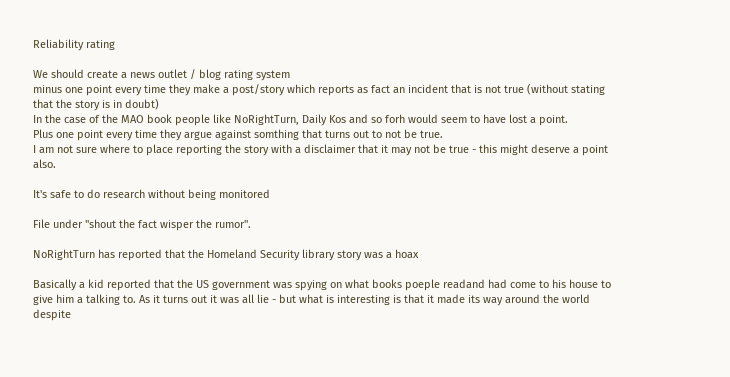Reliability rating

We should create a news outlet / blog rating system
minus one point every time they make a post/story which reports as fact an incident that is not true (without stating that the story is in doubt)
In the case of the MAO book people like NoRightTurn, Daily Kos and so forh would seem to have lost a point.
Plus one point every time they argue against somthing that turns out to not be true.
I am not sure where to place reporting the story with a disclaimer that it may not be true - this might deserve a point also.

It's safe to do research without being monitored

File under "shout the fact wisper the rumor".

NoRightTurn has reported that the Homeland Security library story was a hoax

Basically a kid reported that the US government was spying on what books poeple readand had come to his house to give him a talking to. As it turns out it was all lie - but what is interesting is that it made its way around the world despite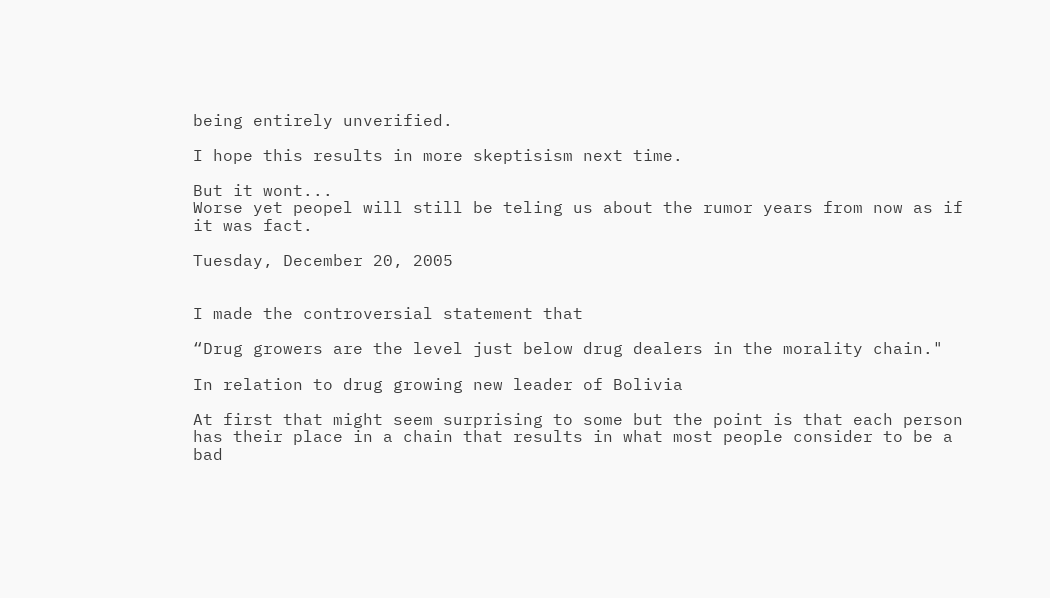being entirely unverified.

I hope this results in more skeptisism next time.

But it wont...
Worse yet peopel will still be teling us about the rumor years from now as if it was fact.

Tuesday, December 20, 2005


I made the controversial statement that

“Drug growers are the level just below drug dealers in the morality chain."

In relation to drug growing new leader of Bolivia

At first that might seem surprising to some but the point is that each person has their place in a chain that results in what most people consider to be a bad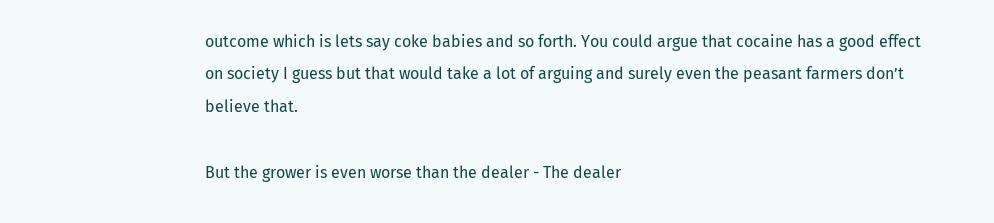outcome which is lets say coke babies and so forth. You could argue that cocaine has a good effect on society I guess but that would take a lot of arguing and surely even the peasant farmers don’t believe that.

But the grower is even worse than the dealer - The dealer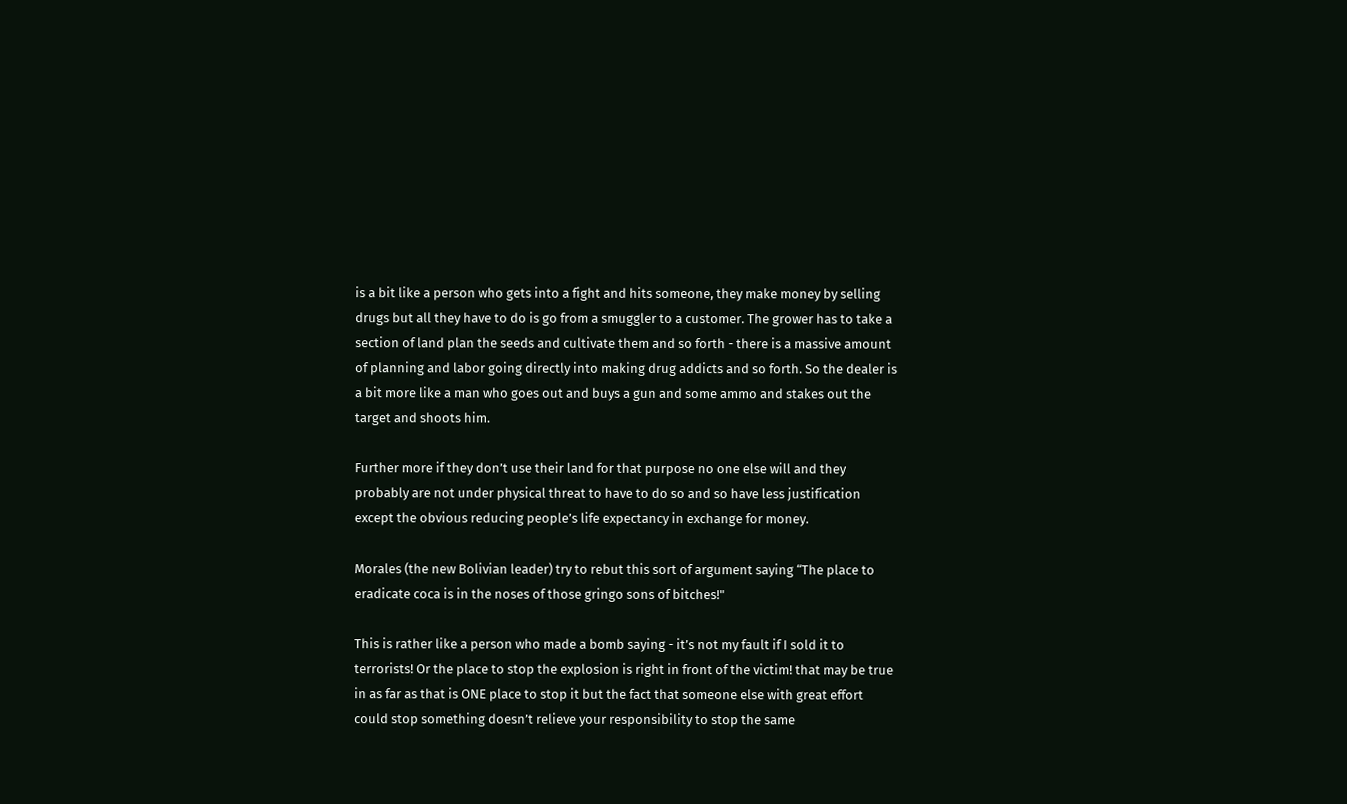is a bit like a person who gets into a fight and hits someone, they make money by selling drugs but all they have to do is go from a smuggler to a customer. The grower has to take a section of land plan the seeds and cultivate them and so forth - there is a massive amount of planning and labor going directly into making drug addicts and so forth. So the dealer is a bit more like a man who goes out and buys a gun and some ammo and stakes out the target and shoots him.

Further more if they don’t use their land for that purpose no one else will and they probably are not under physical threat to have to do so and so have less justification except the obvious reducing people’s life expectancy in exchange for money.

Morales (the new Bolivian leader) try to rebut this sort of argument saying “The place to eradicate coca is in the noses of those gringo sons of bitches!"

This is rather like a person who made a bomb saying - it’s not my fault if I sold it to terrorists! Or the place to stop the explosion is right in front of the victim! that may be true in as far as that is ONE place to stop it but the fact that someone else with great effort could stop something doesn’t relieve your responsibility to stop the same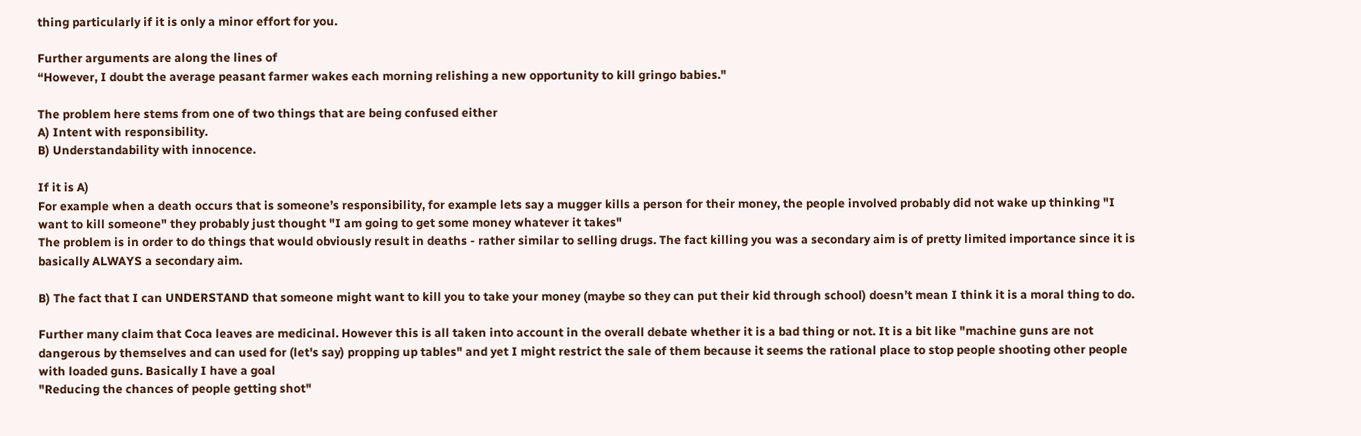thing particularly if it is only a minor effort for you.

Further arguments are along the lines of
“However, I doubt the average peasant farmer wakes each morning relishing a new opportunity to kill gringo babies."

The problem here stems from one of two things that are being confused either
A) Intent with responsibility.
B) Understandability with innocence.

If it is A)
For example when a death occurs that is someone’s responsibility, for example lets say a mugger kills a person for their money, the people involved probably did not wake up thinking "I want to kill someone" they probably just thought "I am going to get some money whatever it takes"
The problem is in order to do things that would obviously result in deaths - rather similar to selling drugs. The fact killing you was a secondary aim is of pretty limited importance since it is basically ALWAYS a secondary aim.

B) The fact that I can UNDERSTAND that someone might want to kill you to take your money (maybe so they can put their kid through school) doesn’t mean I think it is a moral thing to do.

Further many claim that Coca leaves are medicinal. However this is all taken into account in the overall debate whether it is a bad thing or not. It is a bit like "machine guns are not dangerous by themselves and can used for (let's say) propping up tables" and yet I might restrict the sale of them because it seems the rational place to stop people shooting other people with loaded guns. Basically I have a goal
"Reducing the chances of people getting shot"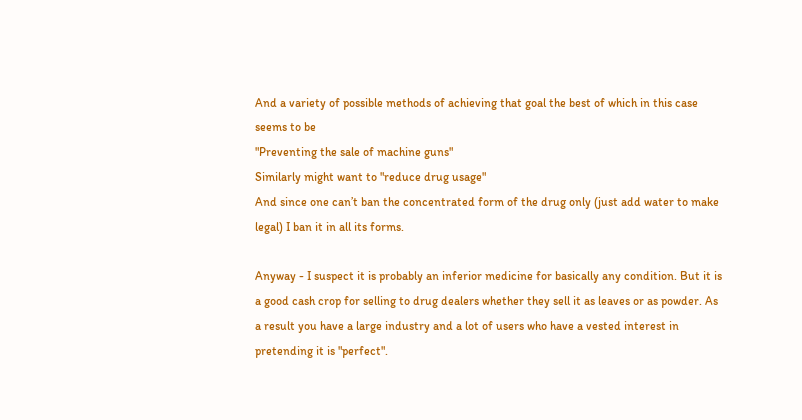And a variety of possible methods of achieving that goal the best of which in this case seems to be
"Preventing the sale of machine guns"
Similarly might want to "reduce drug usage"
And since one can’t ban the concentrated form of the drug only (just add water to make legal) I ban it in all its forms.

Anyway - I suspect it is probably an inferior medicine for basically any condition. But it is a good cash crop for selling to drug dealers whether they sell it as leaves or as powder. As a result you have a large industry and a lot of users who have a vested interest in pretending it is "perfect".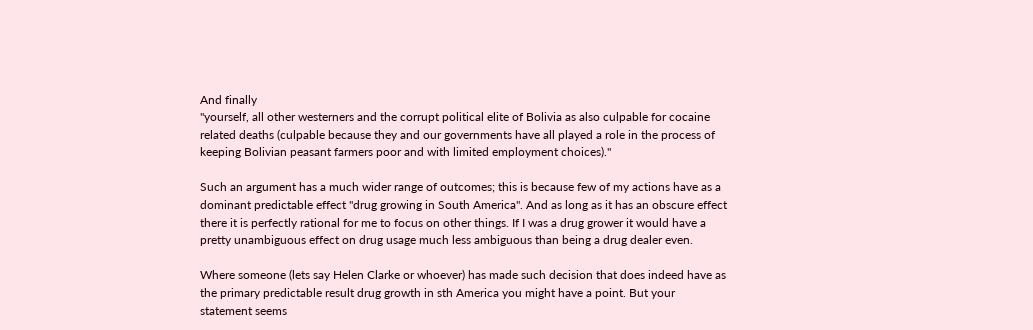And finally
"yourself, all other westerners and the corrupt political elite of Bolivia as also culpable for cocaine related deaths (culpable because they and our governments have all played a role in the process of keeping Bolivian peasant farmers poor and with limited employment choices)."

Such an argument has a much wider range of outcomes; this is because few of my actions have as a dominant predictable effect "drug growing in South America". And as long as it has an obscure effect there it is perfectly rational for me to focus on other things. If I was a drug grower it would have a pretty unambiguous effect on drug usage much less ambiguous than being a drug dealer even.

Where someone (lets say Helen Clarke or whoever) has made such decision that does indeed have as the primary predictable result drug growth in sth America you might have a point. But your statement seems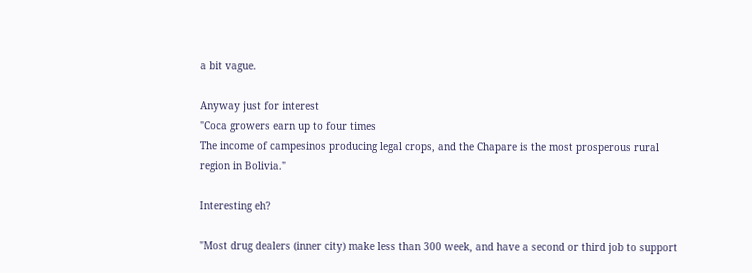a bit vague.

Anyway just for interest
"Coca growers earn up to four times
The income of campesinos producing legal crops, and the Chapare is the most prosperous rural region in Bolivia."

Interesting eh?

"Most drug dealers (inner city) make less than 300 week, and have a second or third job to support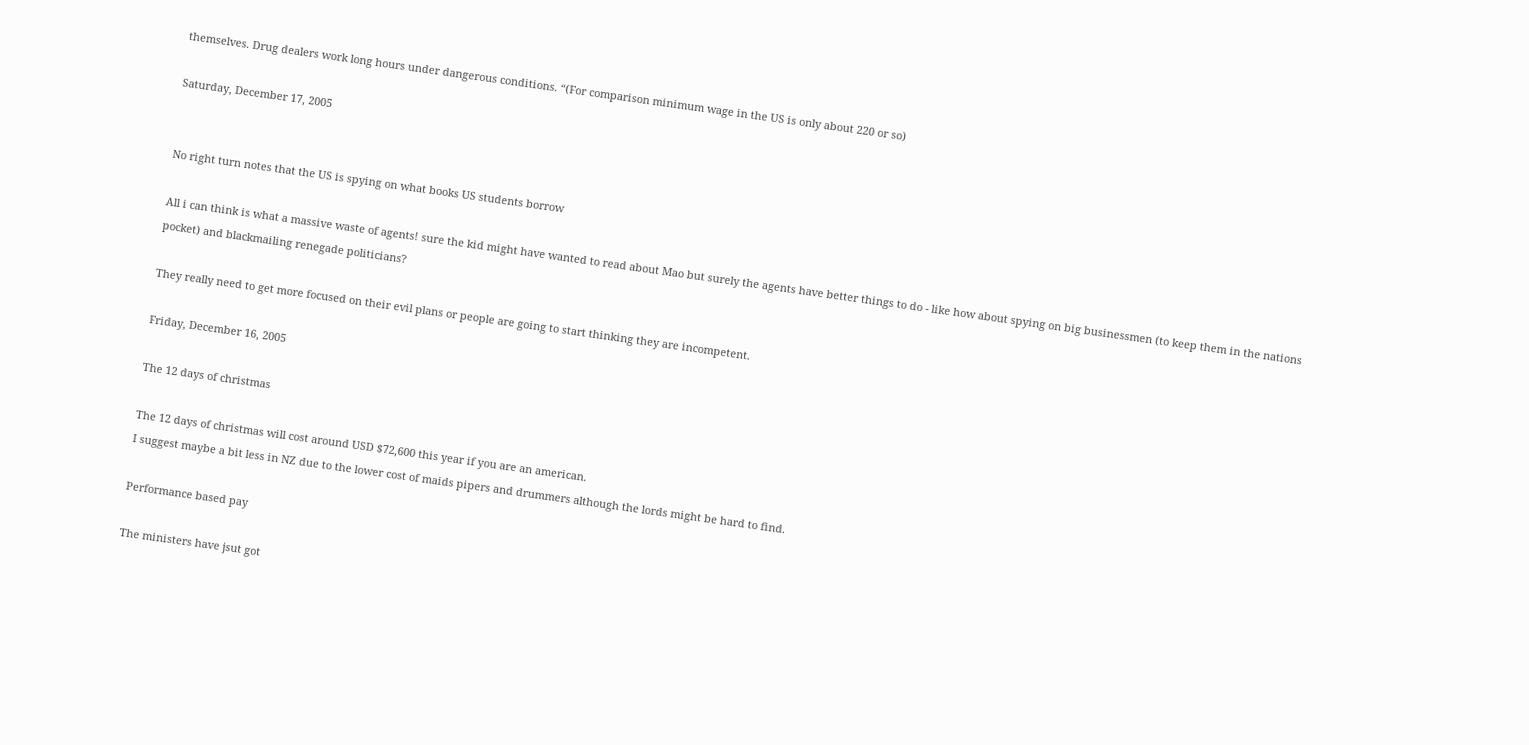themselves. Drug dealers work long hours under dangerous conditions. “(For comparison minimum wage in the US is only about 220 or so)

Saturday, December 17, 2005


No right turn notes that the US is spying on what books US students borrow

All i can think is what a massive waste of agents! sure the kid might have wanted to read about Mao but surely the agents have better things to do - like how about spying on big businessmen (to keep them in the nations pocket) and blackmailing renegade politicians?

They really need to get more focused on their evil plans or people are going to start thinking they are incompetent.

Friday, December 16, 2005

The 12 days of christmas

The 12 days of christmas will cost around USD $72,600 this year if you are an american.
I suggest maybe a bit less in NZ due to the lower cost of maids pipers and drummers although the lords might be hard to find.

Performance based pay

The ministers have jsut got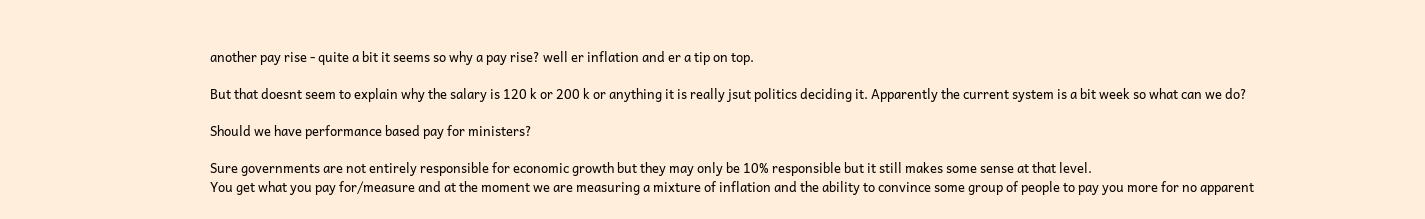another pay rise - quite a bit it seems so why a pay rise? well er inflation and er a tip on top.

But that doesnt seem to explain why the salary is 120 k or 200 k or anything it is really jsut politics deciding it. Apparently the current system is a bit week so what can we do?

Should we have performance based pay for ministers?

Sure governments are not entirely responsible for economic growth but they may only be 10% responsible but it still makes some sense at that level.
You get what you pay for/measure and at the moment we are measuring a mixture of inflation and the ability to convince some group of people to pay you more for no apparent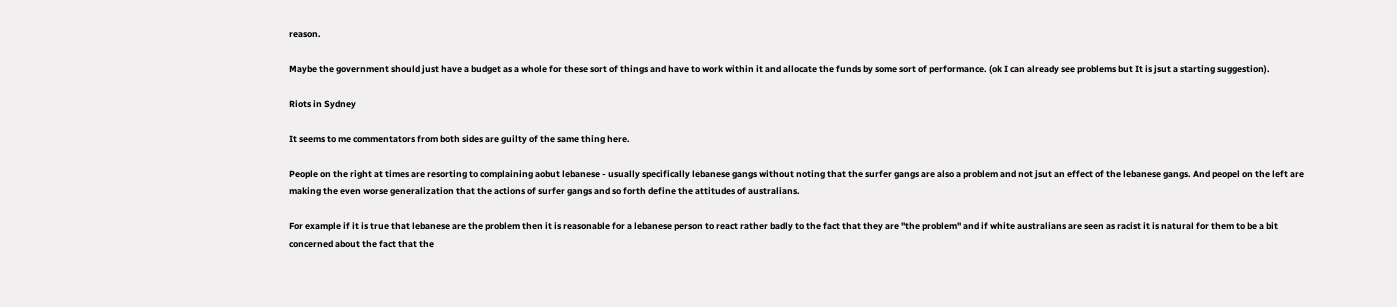reason.

Maybe the government should just have a budget as a whole for these sort of things and have to work within it and allocate the funds by some sort of performance. (ok I can already see problems but It is jsut a starting suggestion).

Riots in Sydney

It seems to me commentators from both sides are guilty of the same thing here.

People on the right at times are resorting to complaining aobut lebanese - usually specifically lebanese gangs without noting that the surfer gangs are also a problem and not jsut an effect of the lebanese gangs. And peopel on the left are making the even worse generalization that the actions of surfer gangs and so forth define the attitudes of australians.

For example if it is true that lebanese are the problem then it is reasonable for a lebanese person to react rather badly to the fact that they are "the problem" and if white australians are seen as racist it is natural for them to be a bit concerned about the fact that the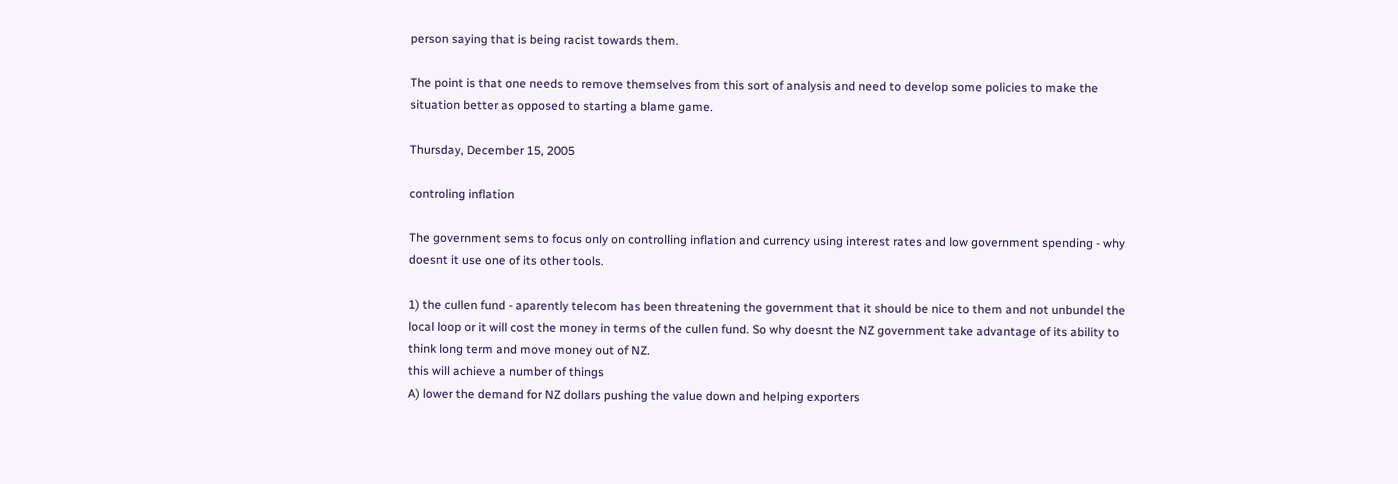person saying that is being racist towards them.

The point is that one needs to remove themselves from this sort of analysis and need to develop some policies to make the situation better as opposed to starting a blame game.

Thursday, December 15, 2005

controling inflation

The government sems to focus only on controlling inflation and currency using interest rates and low government spending - why doesnt it use one of its other tools.

1) the cullen fund - aparently telecom has been threatening the government that it should be nice to them and not unbundel the local loop or it will cost the money in terms of the cullen fund. So why doesnt the NZ government take advantage of its ability to think long term and move money out of NZ.
this will achieve a number of things
A) lower the demand for NZ dollars pushing the value down and helping exporters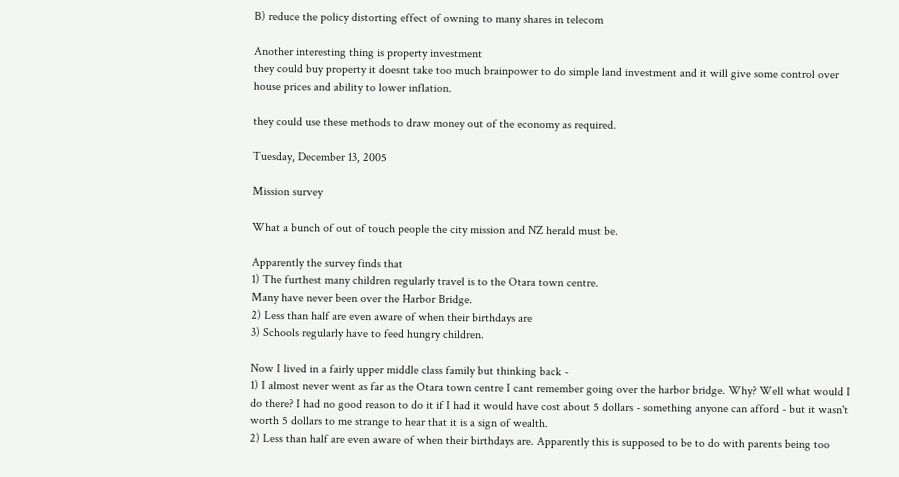B) reduce the policy distorting effect of owning to many shares in telecom

Another interesting thing is property investment
they could buy property it doesnt take too much brainpower to do simple land investment and it will give some control over house prices and ability to lower inflation.

they could use these methods to draw money out of the economy as required.

Tuesday, December 13, 2005

Mission survey

What a bunch of out of touch people the city mission and NZ herald must be.

Apparently the survey finds that
1) The furthest many children regularly travel is to the Otara town centre.
Many have never been over the Harbor Bridge.
2) Less than half are even aware of when their birthdays are
3) Schools regularly have to feed hungry children.

Now I lived in a fairly upper middle class family but thinking back -
1) I almost never went as far as the Otara town centre I cant remember going over the harbor bridge. Why? Well what would I do there? I had no good reason to do it if I had it would have cost about 5 dollars - something anyone can afford - but it wasn't worth 5 dollars to me strange to hear that it is a sign of wealth.
2) Less than half are even aware of when their birthdays are. Apparently this is supposed to be to do with parents being too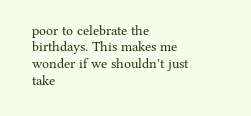poor to celebrate the birthdays. This makes me wonder if we shouldn't just take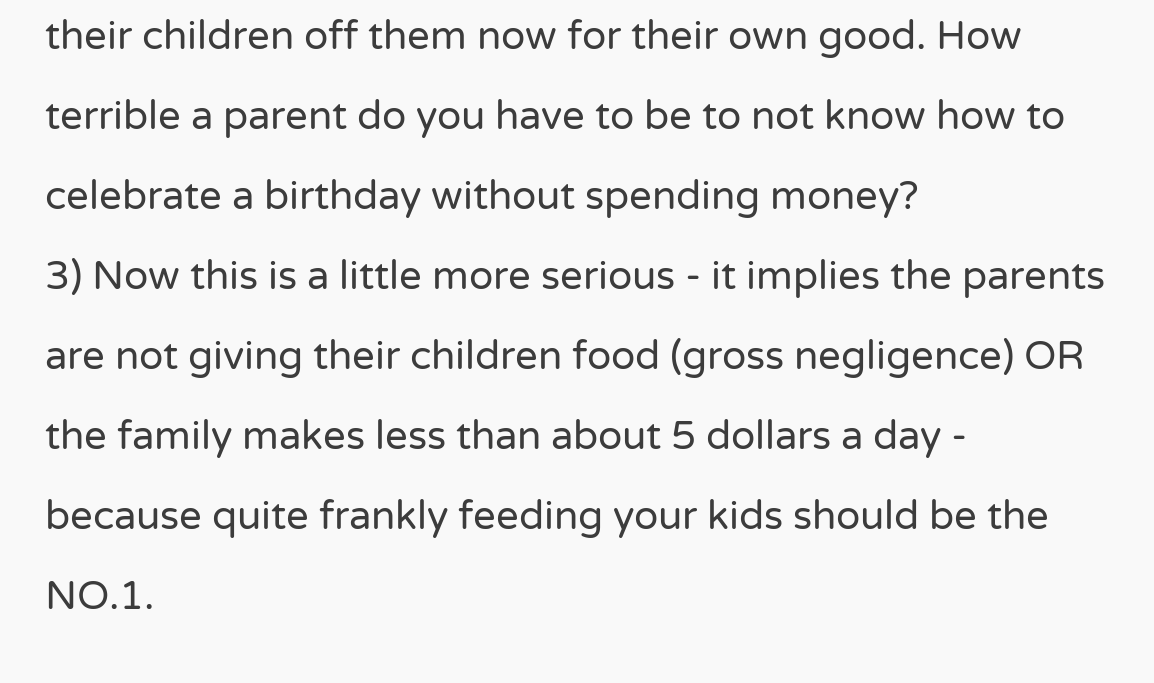their children off them now for their own good. How terrible a parent do you have to be to not know how to celebrate a birthday without spending money?
3) Now this is a little more serious - it implies the parents are not giving their children food (gross negligence) OR the family makes less than about 5 dollars a day - because quite frankly feeding your kids should be the NO.1.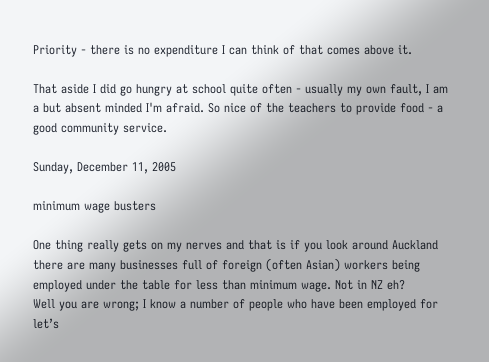Priority - there is no expenditure I can think of that comes above it.

That aside I did go hungry at school quite often - usually my own fault, I am a but absent minded I'm afraid. So nice of the teachers to provide food - a good community service.

Sunday, December 11, 2005

minimum wage busters

One thing really gets on my nerves and that is if you look around Auckland there are many businesses full of foreign (often Asian) workers being employed under the table for less than minimum wage. Not in NZ eh?
Well you are wrong; I know a number of people who have been employed for let’s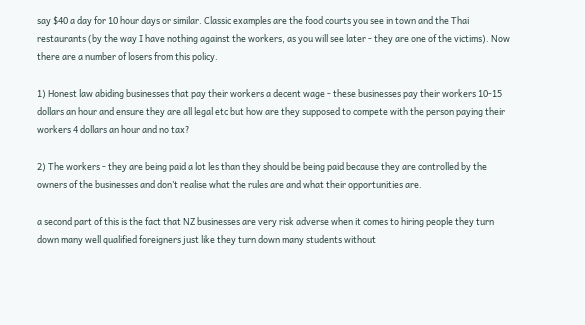say $40 a day for 10 hour days or similar. Classic examples are the food courts you see in town and the Thai restaurants (by the way I have nothing against the workers, as you will see later - they are one of the victims). Now there are a number of losers from this policy.

1) Honest law abiding businesses that pay their workers a decent wage - these businesses pay their workers 10-15 dollars an hour and ensure they are all legal etc but how are they supposed to compete with the person paying their workers 4 dollars an hour and no tax?

2) The workers - they are being paid a lot les than they should be being paid because they are controlled by the owners of the businesses and don’t realise what the rules are and what their opportunities are.

a second part of this is the fact that NZ businesses are very risk adverse when it comes to hiring people they turn down many well qualified foreigners just like they turn down many students without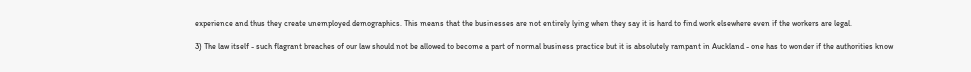experience and thus they create unemployed demographics. This means that the businesses are not entirely lying when they say it is hard to find work elsewhere even if the workers are legal.

3) The law itself - such flagrant breaches of our law should not be allowed to become a part of normal business practice but it is absolutely rampant in Auckland - one has to wonder if the authorities know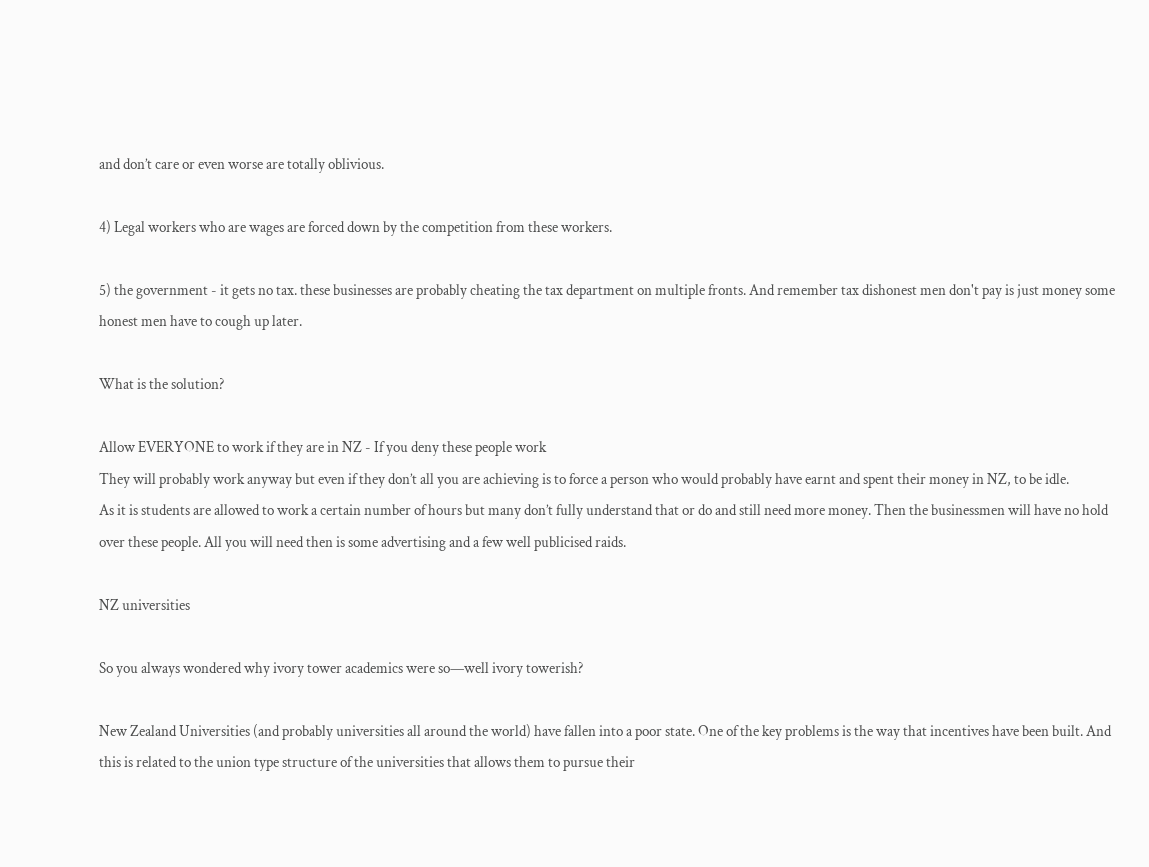and don’t care or even worse are totally oblivious.

4) Legal workers who are wages are forced down by the competition from these workers.

5) the government - it gets no tax. these businesses are probably cheating the tax department on multiple fronts. And remember tax dishonest men don't pay is just money some honest men have to cough up later.

What is the solution?

Allow EVERYONE to work if they are in NZ - If you deny these people work
They will probably work anyway but even if they don’t all you are achieving is to force a person who would probably have earnt and spent their money in NZ, to be idle.
As it is students are allowed to work a certain number of hours but many don’t fully understand that or do and still need more money. Then the businessmen will have no hold over these people. All you will need then is some advertising and a few well publicised raids.

NZ universities

So you always wondered why ivory tower academics were so—well ivory towerish?

New Zealand Universities (and probably universities all around the world) have fallen into a poor state. One of the key problems is the way that incentives have been built. And this is related to the union type structure of the universities that allows them to pursue their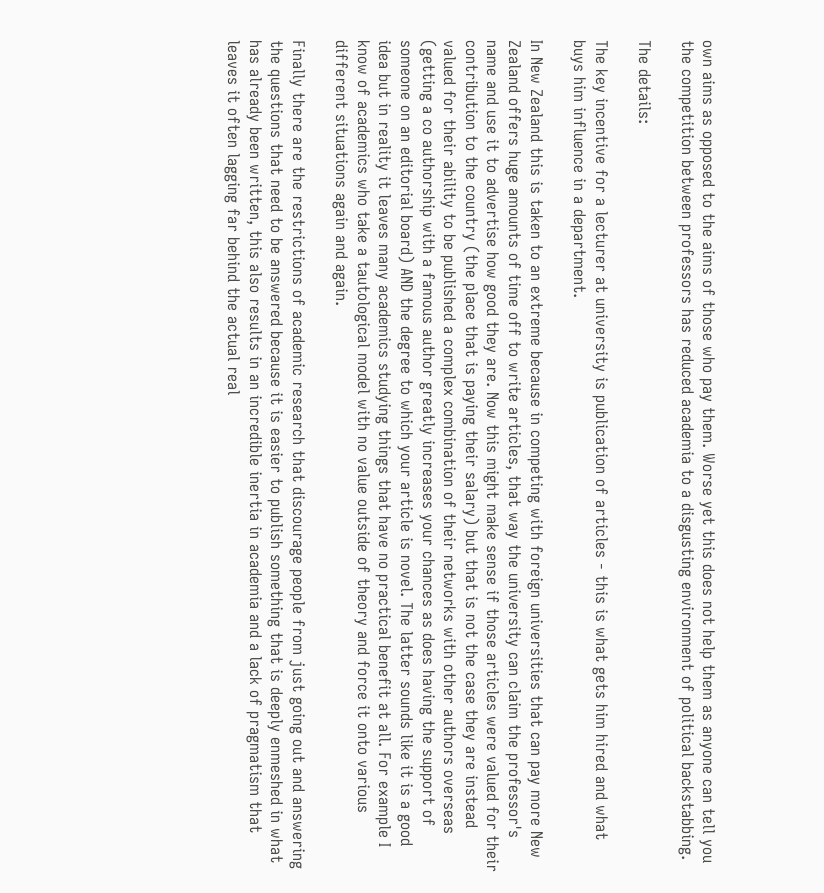own aims as opposed to the aims of those who pay them. Worse yet this does not help them as anyone can tell you the competition between professors has reduced academia to a disgusting environment of political backstabbing.

The details:

The key incentive for a lecturer at university is publication of articles - this is what gets him hired and what buys him influence in a department.

In New Zealand this is taken to an extreme because in competing with foreign universities that can pay more New Zealand offers huge amounts of time off to write articles, that way the university can claim the professor's name and use it to advertise how good they are. Now this might make sense if those articles were valued for their contribution to the country (the place that is paying their salary) but that is not the case they are instead valued for their ability to be published a complex combination of their networks with other authors overseas (getting a co authorship with a famous author greatly increases your chances as does having the support of someone on an editorial board) AND the degree to which your article is novel. The latter sounds like it is a good idea but in reality it leaves many academics studying things that have no practical benefit at all. For example I know of academics who take a tautological model with no value outside of theory and force it onto various different situations again and again.

Finally there are the restrictions of academic research that discourage people from just going out and answering the questions that need to be answered because it is easier to publish something that is deeply enmeshed in what has already been written, this also results in an incredible inertia in academia and a lack of pragmatism that leaves it often lagging far behind the actual real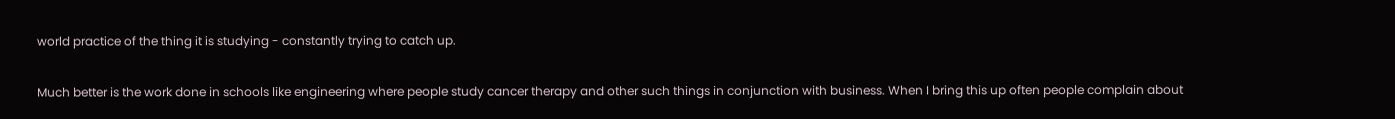world practice of the thing it is studying - constantly trying to catch up.

Much better is the work done in schools like engineering where people study cancer therapy and other such things in conjunction with business. When I bring this up often people complain about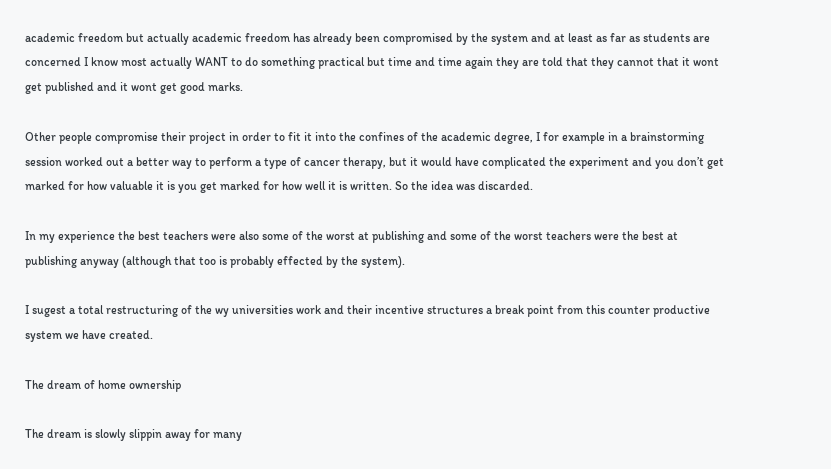academic freedom but actually academic freedom has already been compromised by the system and at least as far as students are concerned I know most actually WANT to do something practical but time and time again they are told that they cannot that it wont get published and it wont get good marks.

Other people compromise their project in order to fit it into the confines of the academic degree, I for example in a brainstorming session worked out a better way to perform a type of cancer therapy, but it would have complicated the experiment and you don’t get marked for how valuable it is you get marked for how well it is written. So the idea was discarded.

In my experience the best teachers were also some of the worst at publishing and some of the worst teachers were the best at publishing anyway (although that too is probably effected by the system).

I sugest a total restructuring of the wy universities work and their incentive structures a break point from this counter productive system we have created.

The dream of home ownership

The dream is slowly slippin away for many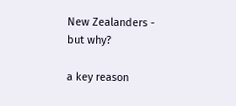New Zealanders - but why?

a key reason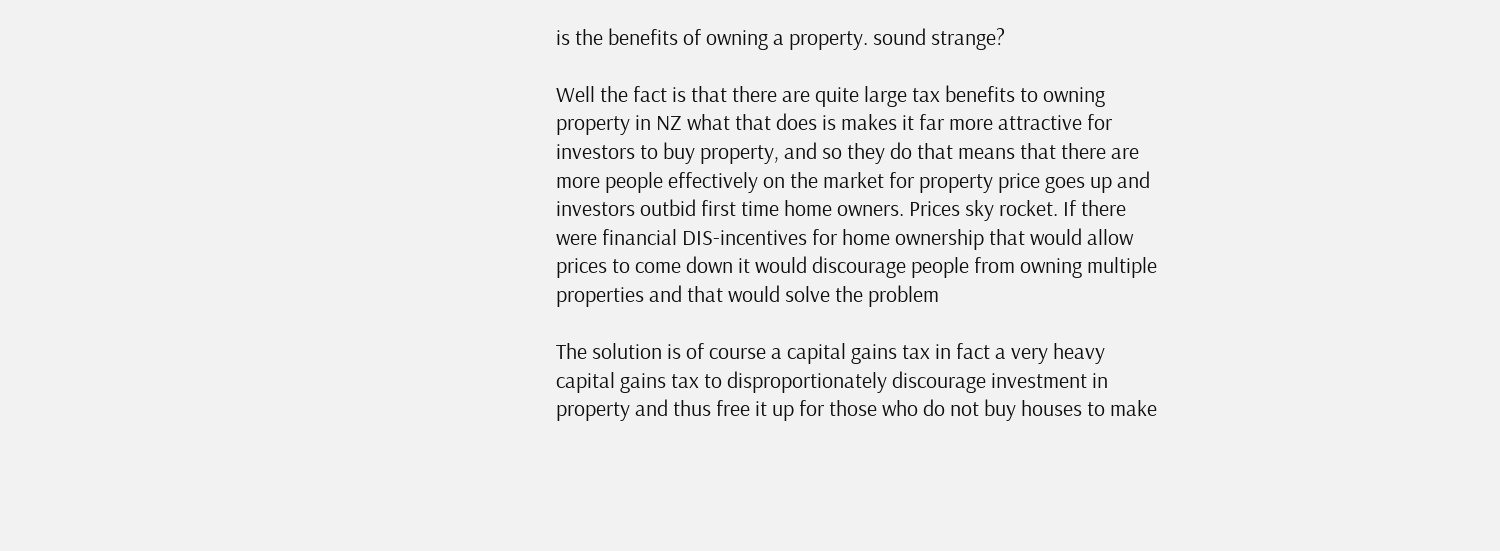is the benefits of owning a property. sound strange?

Well the fact is that there are quite large tax benefits to owning property in NZ what that does is makes it far more attractive for investors to buy property, and so they do that means that there are more people effectively on the market for property price goes up and investors outbid first time home owners. Prices sky rocket. If there were financial DIS-incentives for home ownership that would allow prices to come down it would discourage people from owning multiple properties and that would solve the problem

The solution is of course a capital gains tax in fact a very heavy capital gains tax to disproportionately discourage investment in property and thus free it up for those who do not buy houses to make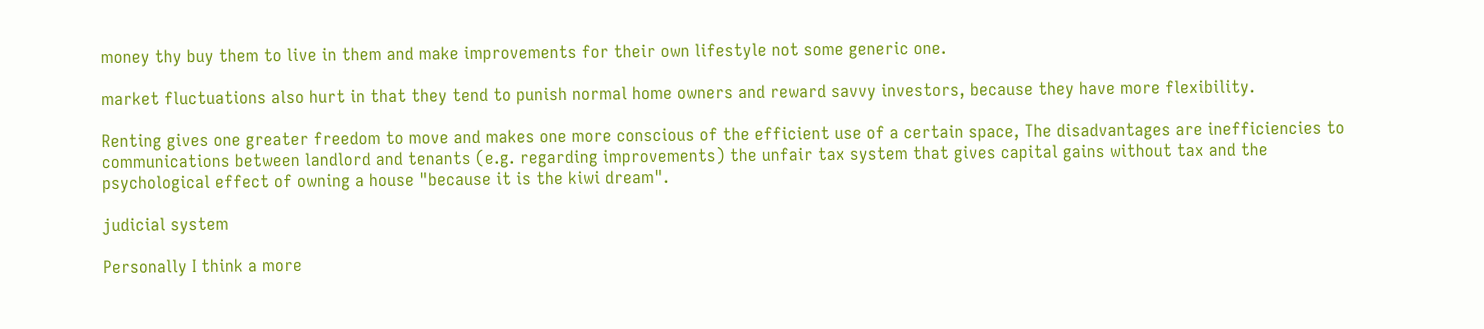money thy buy them to live in them and make improvements for their own lifestyle not some generic one.

market fluctuations also hurt in that they tend to punish normal home owners and reward savvy investors, because they have more flexibility.

Renting gives one greater freedom to move and makes one more conscious of the efficient use of a certain space, The disadvantages are inefficiencies to communications between landlord and tenants (e.g. regarding improvements) the unfair tax system that gives capital gains without tax and the psychological effect of owning a house "because it is the kiwi dream".

judicial system

Personally I think a more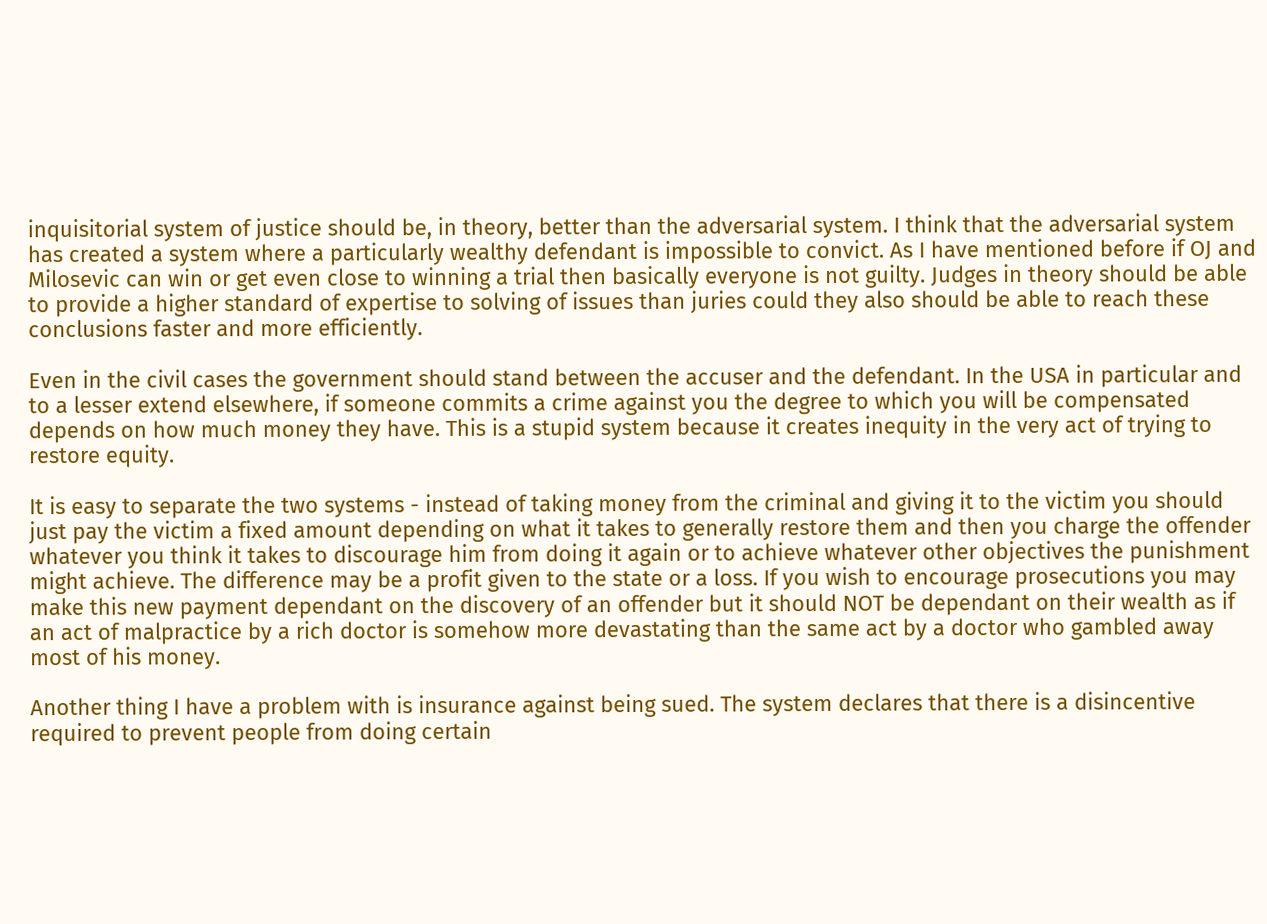inquisitorial system of justice should be, in theory, better than the adversarial system. I think that the adversarial system has created a system where a particularly wealthy defendant is impossible to convict. As I have mentioned before if OJ and Milosevic can win or get even close to winning a trial then basically everyone is not guilty. Judges in theory should be able to provide a higher standard of expertise to solving of issues than juries could they also should be able to reach these conclusions faster and more efficiently.

Even in the civil cases the government should stand between the accuser and the defendant. In the USA in particular and to a lesser extend elsewhere, if someone commits a crime against you the degree to which you will be compensated depends on how much money they have. This is a stupid system because it creates inequity in the very act of trying to restore equity.

It is easy to separate the two systems - instead of taking money from the criminal and giving it to the victim you should just pay the victim a fixed amount depending on what it takes to generally restore them and then you charge the offender whatever you think it takes to discourage him from doing it again or to achieve whatever other objectives the punishment might achieve. The difference may be a profit given to the state or a loss. If you wish to encourage prosecutions you may make this new payment dependant on the discovery of an offender but it should NOT be dependant on their wealth as if an act of malpractice by a rich doctor is somehow more devastating than the same act by a doctor who gambled away most of his money.

Another thing I have a problem with is insurance against being sued. The system declares that there is a disincentive required to prevent people from doing certain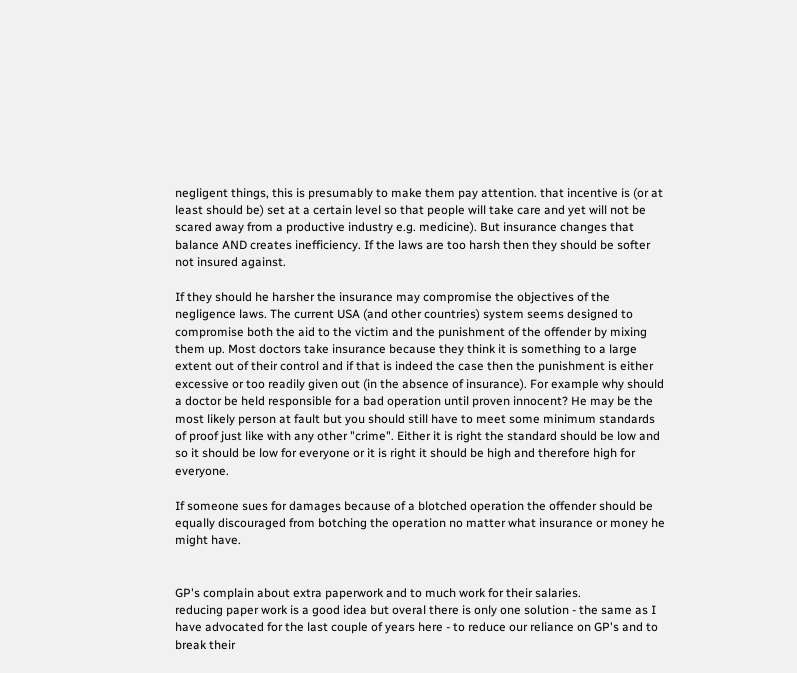negligent things, this is presumably to make them pay attention. that incentive is (or at least should be) set at a certain level so that people will take care and yet will not be scared away from a productive industry e.g. medicine). But insurance changes that balance AND creates inefficiency. If the laws are too harsh then they should be softer not insured against.

If they should he harsher the insurance may compromise the objectives of the negligence laws. The current USA (and other countries) system seems designed to compromise both the aid to the victim and the punishment of the offender by mixing them up. Most doctors take insurance because they think it is something to a large extent out of their control and if that is indeed the case then the punishment is either excessive or too readily given out (in the absence of insurance). For example why should a doctor be held responsible for a bad operation until proven innocent? He may be the most likely person at fault but you should still have to meet some minimum standards of proof just like with any other "crime". Either it is right the standard should be low and so it should be low for everyone or it is right it should be high and therefore high for everyone.

If someone sues for damages because of a blotched operation the offender should be equally discouraged from botching the operation no matter what insurance or money he might have.


GP's complain about extra paperwork and to much work for their salaries.
reducing paper work is a good idea but overal there is only one solution - the same as I have advocated for the last couple of years here - to reduce our reliance on GP's and to break their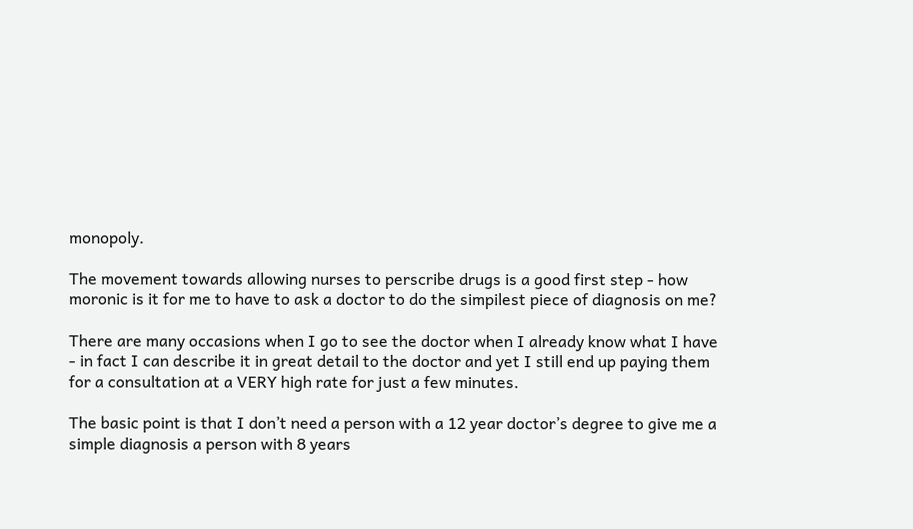monopoly.

The movement towards allowing nurses to perscribe drugs is a good first step - how moronic is it for me to have to ask a doctor to do the simpilest piece of diagnosis on me?

There are many occasions when I go to see the doctor when I already know what I have - in fact I can describe it in great detail to the doctor and yet I still end up paying them for a consultation at a VERY high rate for just a few minutes.

The basic point is that I don’t need a person with a 12 year doctor’s degree to give me a simple diagnosis a person with 8 years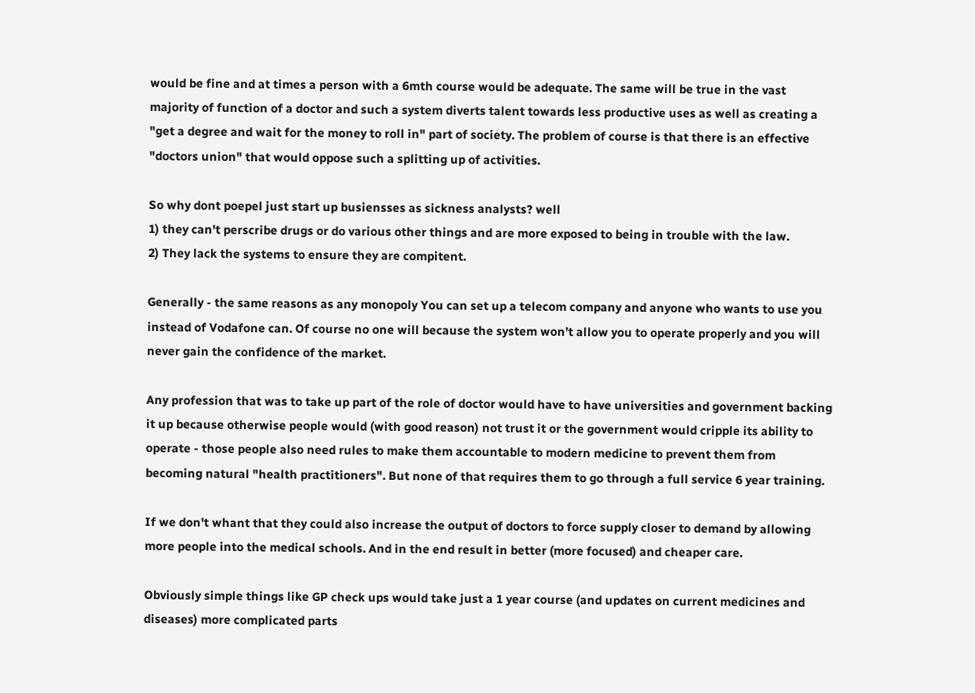would be fine and at times a person with a 6mth course would be adequate. The same will be true in the vast majority of function of a doctor and such a system diverts talent towards less productive uses as well as creating a "get a degree and wait for the money to roll in" part of society. The problem of course is that there is an effective "doctors union" that would oppose such a splitting up of activities.

So why dont poepel just start up busiensses as sickness analysts? well
1) they can't perscribe drugs or do various other things and are more exposed to being in trouble with the law.
2) They lack the systems to ensure they are compitent.

Generally - the same reasons as any monopoly You can set up a telecom company and anyone who wants to use you instead of Vodafone can. Of course no one will because the system won’t allow you to operate properly and you will never gain the confidence of the market.

Any profession that was to take up part of the role of doctor would have to have universities and government backing it up because otherwise people would (with good reason) not trust it or the government would cripple its ability to operate - those people also need rules to make them accountable to modern medicine to prevent them from becoming natural "health practitioners". But none of that requires them to go through a full service 6 year training.

If we don't whant that they could also increase the output of doctors to force supply closer to demand by allowing more people into the medical schools. And in the end result in better (more focused) and cheaper care.

Obviously simple things like GP check ups would take just a 1 year course (and updates on current medicines and diseases) more complicated parts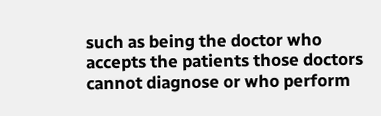such as being the doctor who accepts the patients those doctors cannot diagnose or who perform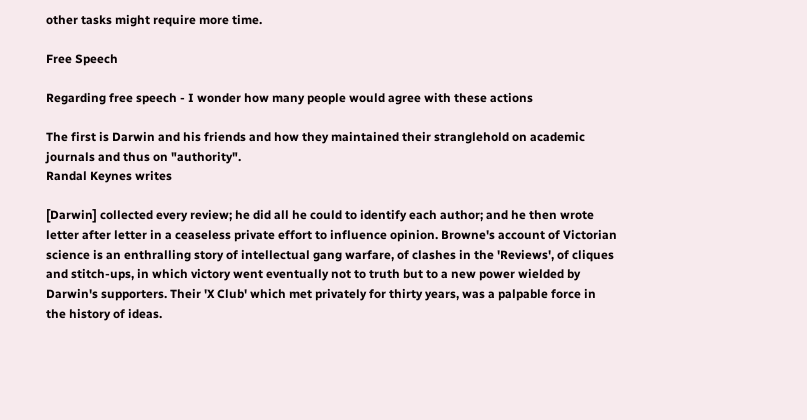other tasks might require more time.

Free Speech

Regarding free speech - I wonder how many people would agree with these actions

The first is Darwin and his friends and how they maintained their stranglehold on academic journals and thus on "authority".
Randal Keynes writes

[Darwin] collected every review; he did all he could to identify each author; and he then wrote letter after letter in a ceaseless private effort to influence opinion. Browne's account of Victorian science is an enthralling story of intellectual gang warfare, of clashes in the 'Reviews', of cliques and stitch-ups, in which victory went eventually not to truth but to a new power wielded by Darwin's supporters. Their 'X Club' which met privately for thirty years, was a palpable force in the history of ideas.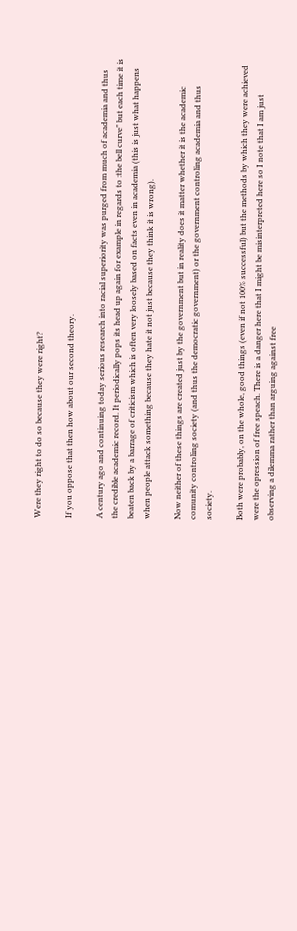Were they right to do so because they were right?

If you oppose that then how about our second theory.

A century ago and continuing today serious research into racial superiority was purged from much of academia and thus the credible academic record. It periodically pops its head up again for example in regards to :the bell curve" but each time it is beaten back by a barrage of criticism which is often very loosely based on facts even in academia (this is just what happens when people attack something because they hate it not just because they think it is wrong).

Now neither of these things are created just by the government but in reality does it matter whether it is the academic comunity controling society (and thus the democratic government) or the government controling academia and thus society.

Both were probably, on the whole, good things (even if not 100% successful) but the methods by which they were achieved were the opression of free speach. There is a danger here that I might be misinterpreted here so I note that I am just observing a dilemma rather than arguing against free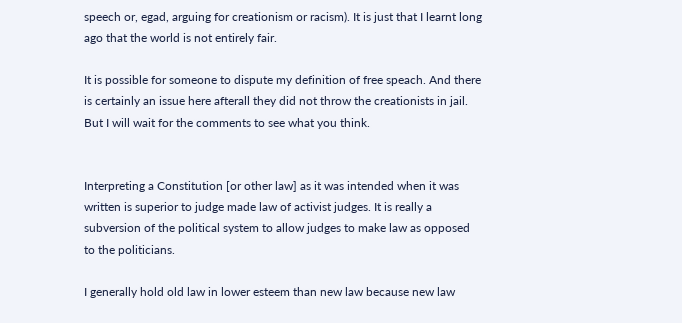speech or, egad, arguing for creationism or racism). It is just that I learnt long ago that the world is not entirely fair.

It is possible for someone to dispute my definition of free speach. And there is certainly an issue here afterall they did not throw the creationists in jail. But I will wait for the comments to see what you think.


Interpreting a Constitution [or other law] as it was intended when it was written is superior to judge made law of activist judges. It is really a subversion of the political system to allow judges to make law as opposed to the politicians.

I generally hold old law in lower esteem than new law because new law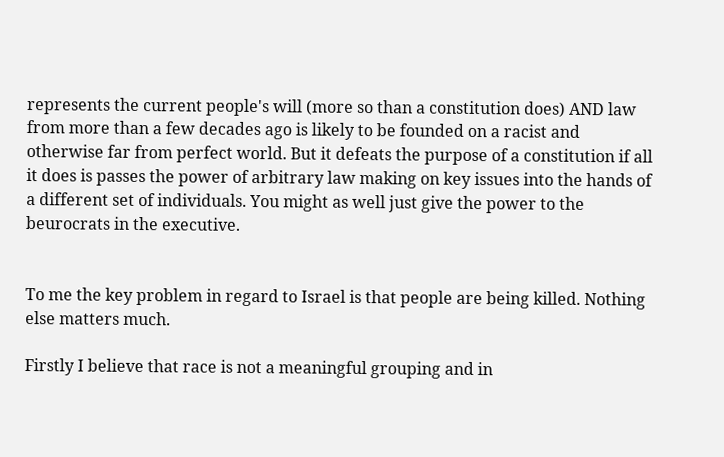represents the current people's will (more so than a constitution does) AND law from more than a few decades ago is likely to be founded on a racist and otherwise far from perfect world. But it defeats the purpose of a constitution if all it does is passes the power of arbitrary law making on key issues into the hands of a different set of individuals. You might as well just give the power to the beurocrats in the executive.


To me the key problem in regard to Israel is that people are being killed. Nothing else matters much.

Firstly I believe that race is not a meaningful grouping and in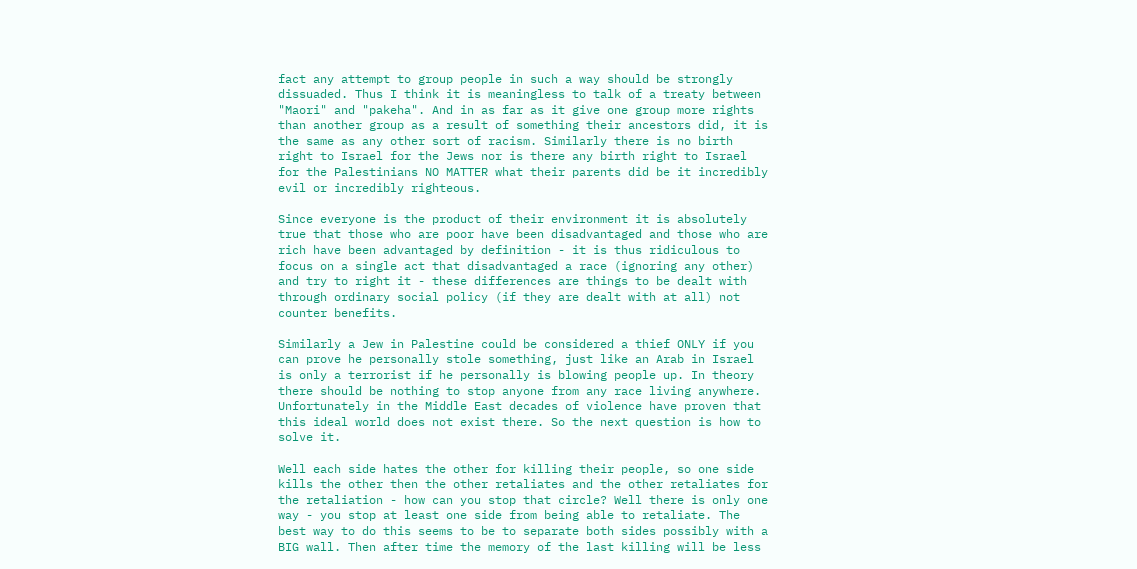fact any attempt to group people in such a way should be strongly dissuaded. Thus I think it is meaningless to talk of a treaty between "Maori" and "pakeha". And in as far as it give one group more rights than another group as a result of something their ancestors did, it is the same as any other sort of racism. Similarly there is no birth right to Israel for the Jews nor is there any birth right to Israel for the Palestinians NO MATTER what their parents did be it incredibly evil or incredibly righteous.

Since everyone is the product of their environment it is absolutely true that those who are poor have been disadvantaged and those who are rich have been advantaged by definition - it is thus ridiculous to focus on a single act that disadvantaged a race (ignoring any other) and try to right it - these differences are things to be dealt with through ordinary social policy (if they are dealt with at all) not counter benefits.

Similarly a Jew in Palestine could be considered a thief ONLY if you can prove he personally stole something, just like an Arab in Israel is only a terrorist if he personally is blowing people up. In theory there should be nothing to stop anyone from any race living anywhere. Unfortunately in the Middle East decades of violence have proven that this ideal world does not exist there. So the next question is how to solve it.

Well each side hates the other for killing their people, so one side kills the other then the other retaliates and the other retaliates for the retaliation - how can you stop that circle? Well there is only one way - you stop at least one side from being able to retaliate. The best way to do this seems to be to separate both sides possibly with a BIG wall. Then after time the memory of the last killing will be less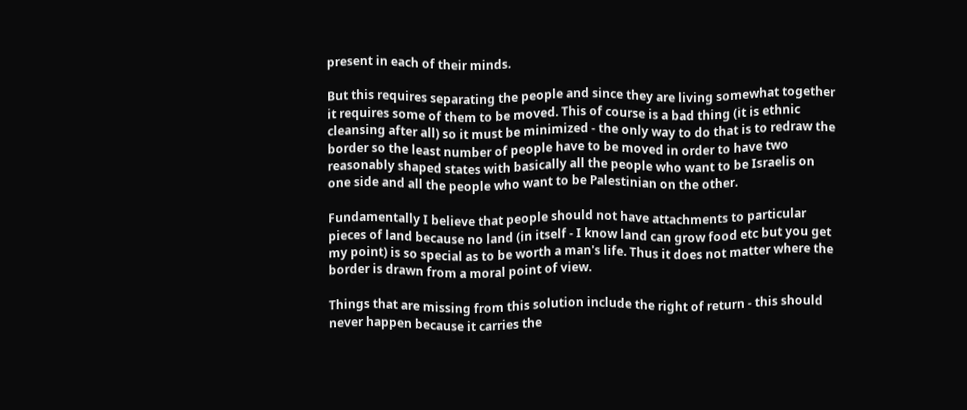present in each of their minds.

But this requires separating the people and since they are living somewhat together it requires some of them to be moved. This of course is a bad thing (it is ethnic cleansing after all) so it must be minimized - the only way to do that is to redraw the border so the least number of people have to be moved in order to have two reasonably shaped states with basically all the people who want to be Israelis on one side and all the people who want to be Palestinian on the other.

Fundamentally I believe that people should not have attachments to particular pieces of land because no land (in itself - I know land can grow food etc but you get my point) is so special as to be worth a man's life. Thus it does not matter where the border is drawn from a moral point of view.

Things that are missing from this solution include the right of return - this should never happen because it carries the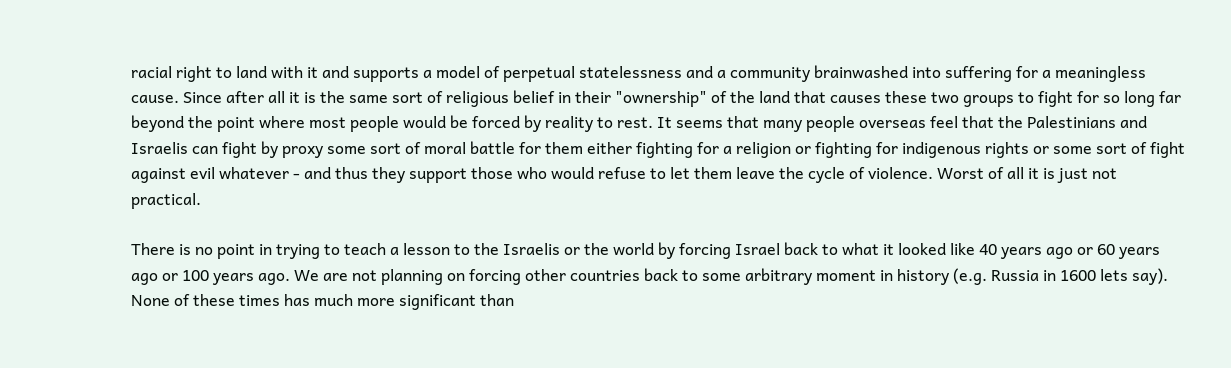racial right to land with it and supports a model of perpetual statelessness and a community brainwashed into suffering for a meaningless cause. Since after all it is the same sort of religious belief in their "ownership" of the land that causes these two groups to fight for so long far beyond the point where most people would be forced by reality to rest. It seems that many people overseas feel that the Palestinians and Israelis can fight by proxy some sort of moral battle for them either fighting for a religion or fighting for indigenous rights or some sort of fight against evil whatever - and thus they support those who would refuse to let them leave the cycle of violence. Worst of all it is just not practical.

There is no point in trying to teach a lesson to the Israelis or the world by forcing Israel back to what it looked like 40 years ago or 60 years ago or 100 years ago. We are not planning on forcing other countries back to some arbitrary moment in history (e.g. Russia in 1600 lets say). None of these times has much more significant than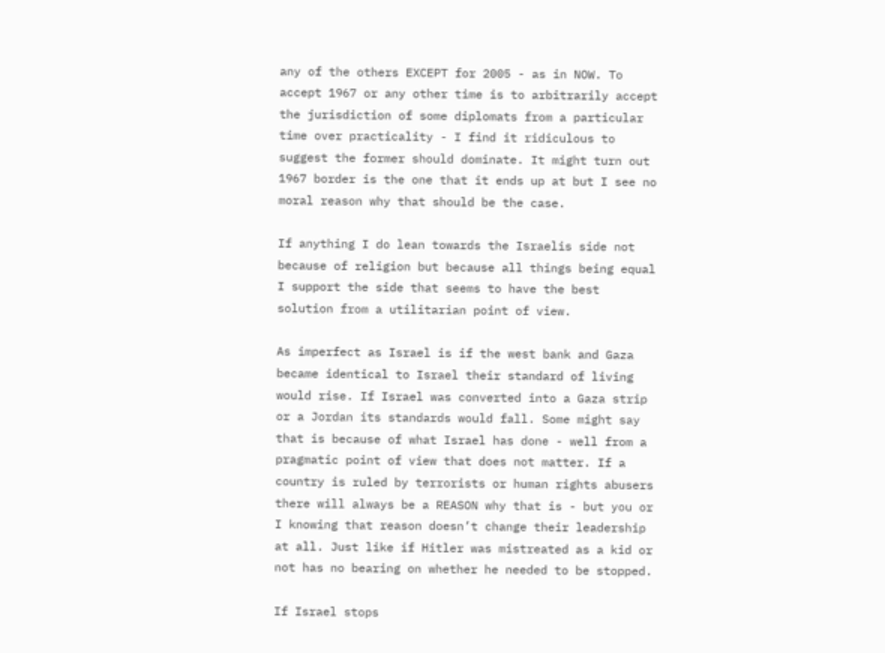any of the others EXCEPT for 2005 - as in NOW. To accept 1967 or any other time is to arbitrarily accept the jurisdiction of some diplomats from a particular time over practicality - I find it ridiculous to suggest the former should dominate. It might turn out 1967 border is the one that it ends up at but I see no moral reason why that should be the case.

If anything I do lean towards the Israelis side not because of religion but because all things being equal I support the side that seems to have the best solution from a utilitarian point of view.

As imperfect as Israel is if the west bank and Gaza became identical to Israel their standard of living would rise. If Israel was converted into a Gaza strip or a Jordan its standards would fall. Some might say that is because of what Israel has done - well from a pragmatic point of view that does not matter. If a country is ruled by terrorists or human rights abusers there will always be a REASON why that is - but you or I knowing that reason doesn’t change their leadership at all. Just like if Hitler was mistreated as a kid or not has no bearing on whether he needed to be stopped.

If Israel stops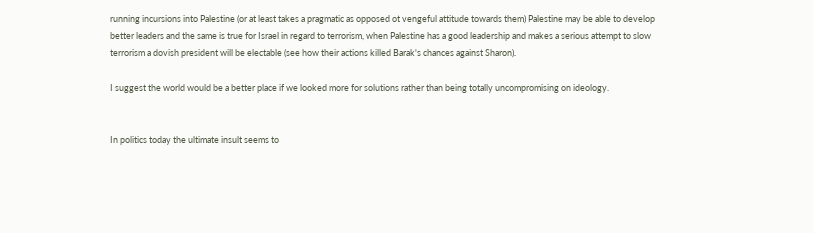running incursions into Palestine (or at least takes a pragmatic as opposed ot vengeful attitude towards them) Palestine may be able to develop better leaders and the same is true for Israel in regard to terrorism, when Palestine has a good leadership and makes a serious attempt to slow terrorism a dovish president will be electable (see how their actions killed Barak's chances against Sharon).

I suggest the world would be a better place if we looked more for solutions rather than being totally uncompromising on ideology.


In politics today the ultimate insult seems to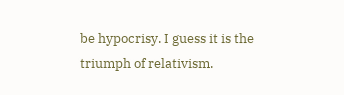be hypocrisy. I guess it is the triumph of relativism.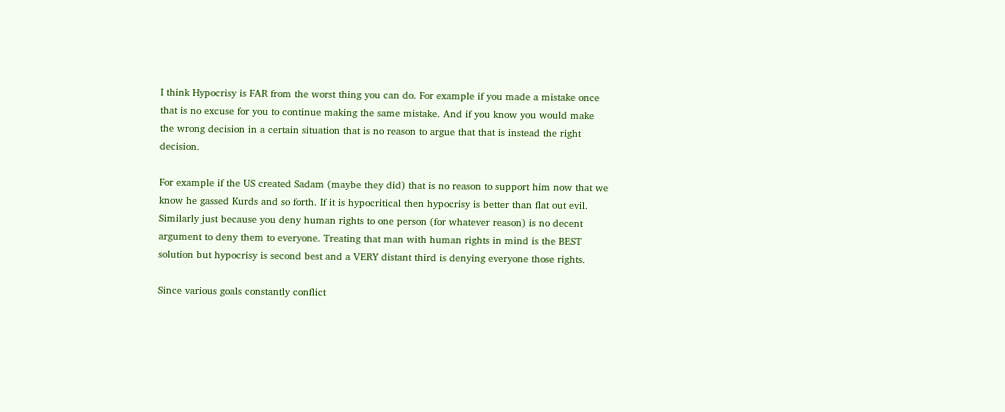I think Hypocrisy is FAR from the worst thing you can do. For example if you made a mistake once that is no excuse for you to continue making the same mistake. And if you know you would make the wrong decision in a certain situation that is no reason to argue that that is instead the right decision.

For example if the US created Sadam (maybe they did) that is no reason to support him now that we know he gassed Kurds and so forth. If it is hypocritical then hypocrisy is better than flat out evil. Similarly just because you deny human rights to one person (for whatever reason) is no decent argument to deny them to everyone. Treating that man with human rights in mind is the BEST solution but hypocrisy is second best and a VERY distant third is denying everyone those rights.

Since various goals constantly conflict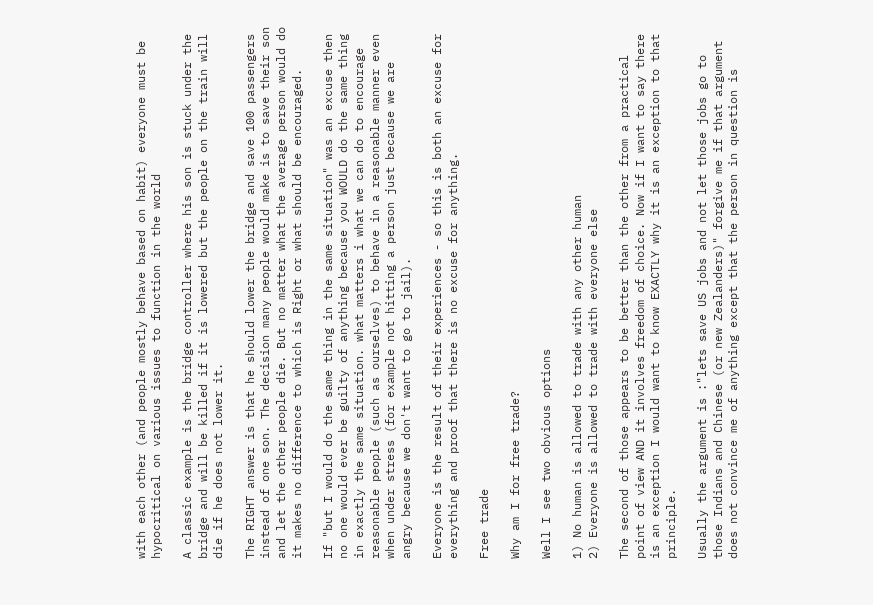with each other (and people mostly behave based on habit) everyone must be hypocritical on various issues to function in the world

A classic example is the bridge controller where his son is stuck under the bridge and will be killed if it is lowered but the people on the train will die if he does not lower it.

The RIGHT answer is that he should lower the bridge and save 100 passengers instead of one son. The decision many people would make is to save their son and let the other people die. But no matter what the average person would do it makes no difference to which is Right or what should be encouraged.

If "but I would do the same thing in the same situation" was an excuse then no one would ever be guilty of anything because you WOULD do the same thing in exactly the same situation. what matters i what we can do to encourage reasonable people (such as ourselves) to behave in a reasonable manner even when under stress (for example not hitting a person just because we are angry because we don't want to go to jail).

Everyone is the result of their experiences - so this is both an excuse for everything and proof that there is no excuse for anything.

Free trade

Why am I for free trade?

Well I see two obvious options

1) No human is allowed to trade with any other human
2) Everyone is allowed to trade with everyone else

The second of those appears to be better than the other from a practical point of view AND it involves freedom of choice. Now if I want to say there is an exception I would want to know EXACTLY why it is an exception to that principle.

Usually the argument is :"lets save US jobs and not let those jobs go to those Indians and Chinese (or new Zealanders)" forgive me if that argument does not convince me of anything except that the person in question is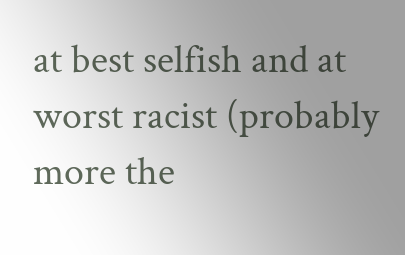at best selfish and at worst racist (probably more the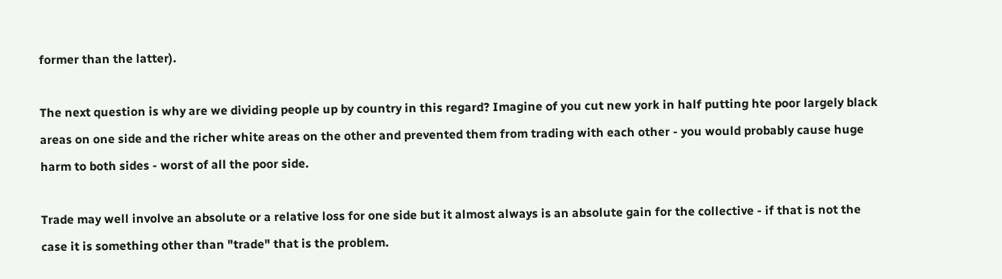former than the latter).

The next question is why are we dividing people up by country in this regard? Imagine of you cut new york in half putting hte poor largely black areas on one side and the richer white areas on the other and prevented them from trading with each other - you would probably cause huge harm to both sides - worst of all the poor side.

Trade may well involve an absolute or a relative loss for one side but it almost always is an absolute gain for the collective - if that is not the case it is something other than "trade" that is the problem.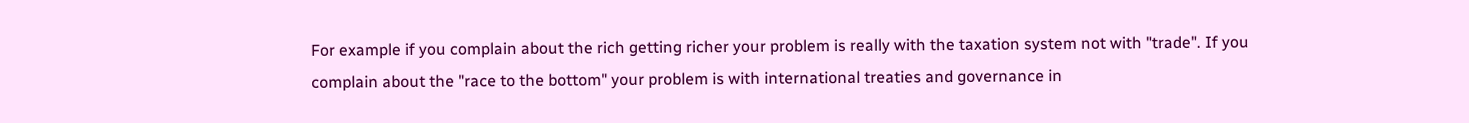For example if you complain about the rich getting richer your problem is really with the taxation system not with "trade". If you complain about the "race to the bottom" your problem is with international treaties and governance in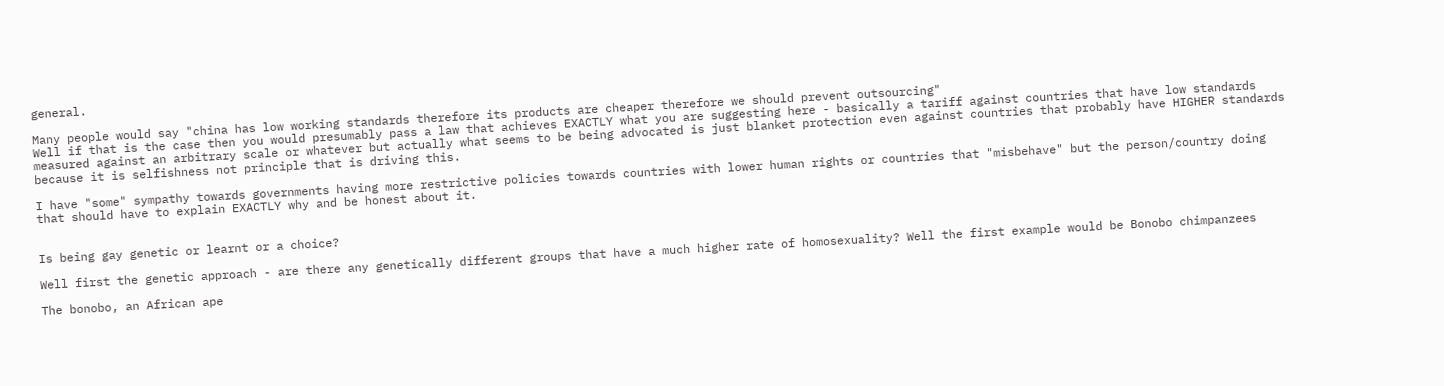general.

Many people would say "china has low working standards therefore its products are cheaper therefore we should prevent outsourcing"
Well if that is the case then you would presumably pass a law that achieves EXACTLY what you are suggesting here - basically a tariff against countries that have low standards measured against an arbitrary scale or whatever but actually what seems to be being advocated is just blanket protection even against countries that probably have HIGHER standards because it is selfishness not principle that is driving this.

I have "some" sympathy towards governments having more restrictive policies towards countries with lower human rights or countries that "misbehave" but the person/country doing that should have to explain EXACTLY why and be honest about it.


Is being gay genetic or learnt or a choice?

Well first the genetic approach - are there any genetically different groups that have a much higher rate of homosexuality? Well the first example would be Bonobo chimpanzees

The bonobo, an African ape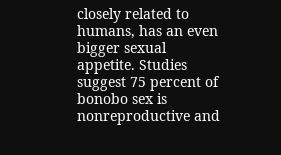closely related to humans, has an even bigger sexual appetite. Studies suggest 75 percent of bonobo sex is nonreproductive and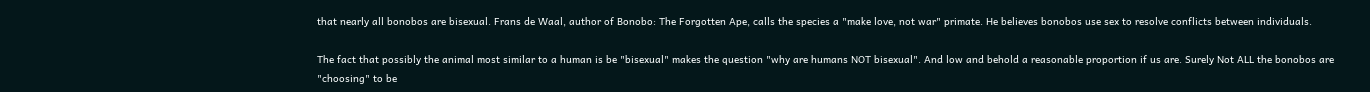that nearly all bonobos are bisexual. Frans de Waal, author of Bonobo: The Forgotten Ape, calls the species a "make love, not war" primate. He believes bonobos use sex to resolve conflicts between individuals.

The fact that possibly the animal most similar to a human is be "bisexual" makes the question "why are humans NOT bisexual". And low and behold a reasonable proportion if us are. Surely Not ALL the bonobos are "choosing" to be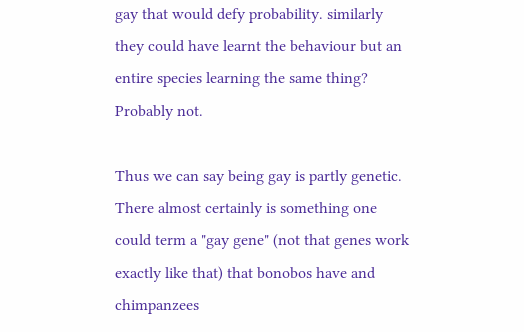gay that would defy probability. similarly they could have learnt the behaviour but an entire species learning the same thing? Probably not.

Thus we can say being gay is partly genetic. There almost certainly is something one could term a "gay gene" (not that genes work exactly like that) that bonobos have and chimpanzees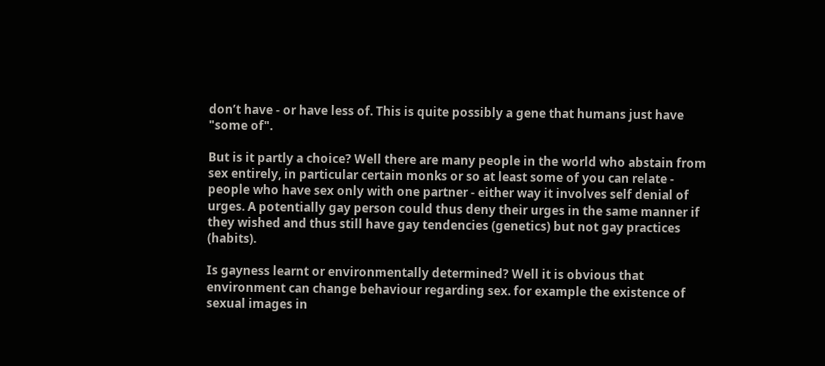don’t have - or have less of. This is quite possibly a gene that humans just have "some of".

But is it partly a choice? Well there are many people in the world who abstain from sex entirely, in particular certain monks or so at least some of you can relate - people who have sex only with one partner - either way it involves self denial of urges. A potentially gay person could thus deny their urges in the same manner if they wished and thus still have gay tendencies (genetics) but not gay practices (habits).

Is gayness learnt or environmentally determined? Well it is obvious that environment can change behaviour regarding sex. for example the existence of sexual images in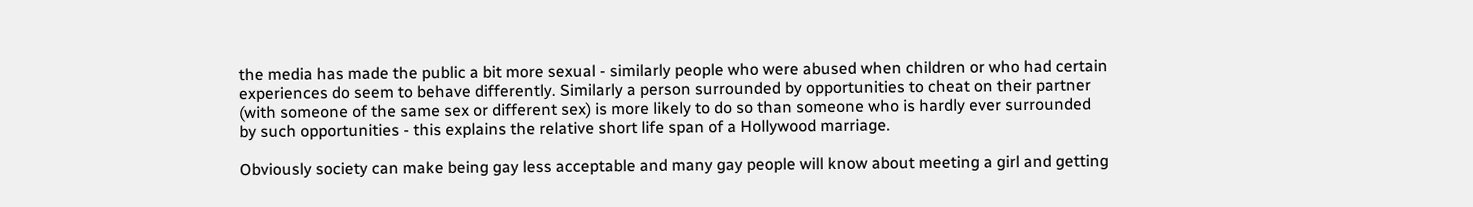the media has made the public a bit more sexual - similarly people who were abused when children or who had certain experiences do seem to behave differently. Similarly a person surrounded by opportunities to cheat on their partner (with someone of the same sex or different sex) is more likely to do so than someone who is hardly ever surrounded by such opportunities - this explains the relative short life span of a Hollywood marriage.

Obviously society can make being gay less acceptable and many gay people will know about meeting a girl and getting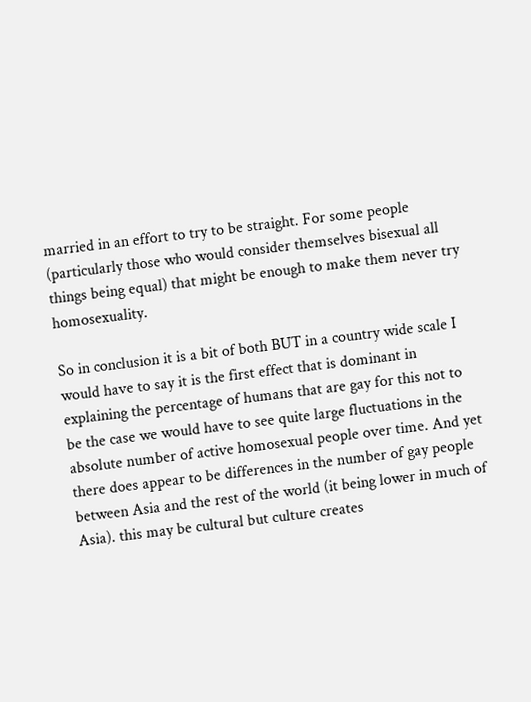married in an effort to try to be straight. For some people (particularly those who would consider themselves bisexual all things being equal) that might be enough to make them never try homosexuality.

So in conclusion it is a bit of both BUT in a country wide scale I would have to say it is the first effect that is dominant in explaining the percentage of humans that are gay for this not to be the case we would have to see quite large fluctuations in the absolute number of active homosexual people over time. And yet there does appear to be differences in the number of gay people between Asia and the rest of the world (it being lower in much of Asia). this may be cultural but culture creates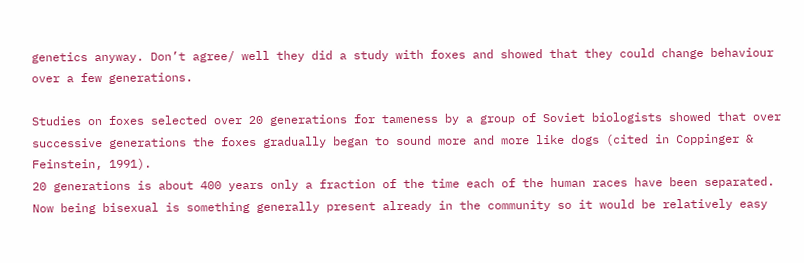genetics anyway. Don’t agree/ well they did a study with foxes and showed that they could change behaviour over a few generations.

Studies on foxes selected over 20 generations for tameness by a group of Soviet biologists showed that over successive generations the foxes gradually began to sound more and more like dogs (cited in Coppinger & Feinstein, 1991).
20 generations is about 400 years only a fraction of the time each of the human races have been separated. Now being bisexual is something generally present already in the community so it would be relatively easy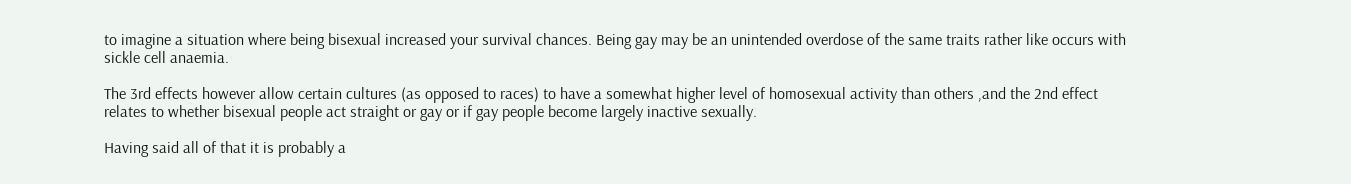to imagine a situation where being bisexual increased your survival chances. Being gay may be an unintended overdose of the same traits rather like occurs with sickle cell anaemia.

The 3rd effects however allow certain cultures (as opposed to races) to have a somewhat higher level of homosexual activity than others ,and the 2nd effect relates to whether bisexual people act straight or gay or if gay people become largely inactive sexually.

Having said all of that it is probably a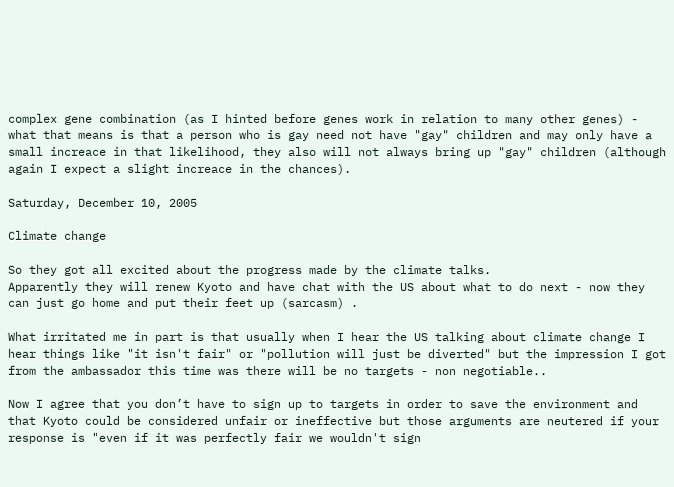complex gene combination (as I hinted before genes work in relation to many other genes) - what that means is that a person who is gay need not have "gay" children and may only have a small increace in that likelihood, they also will not always bring up "gay" children (although again I expect a slight increace in the chances).

Saturday, December 10, 2005

Climate change

So they got all excited about the progress made by the climate talks.
Apparently they will renew Kyoto and have chat with the US about what to do next - now they can just go home and put their feet up (sarcasm) .

What irritated me in part is that usually when I hear the US talking about climate change I hear things like "it isn't fair" or "pollution will just be diverted" but the impression I got from the ambassador this time was there will be no targets - non negotiable..

Now I agree that you don’t have to sign up to targets in order to save the environment and that Kyoto could be considered unfair or ineffective but those arguments are neutered if your response is "even if it was perfectly fair we wouldn't sign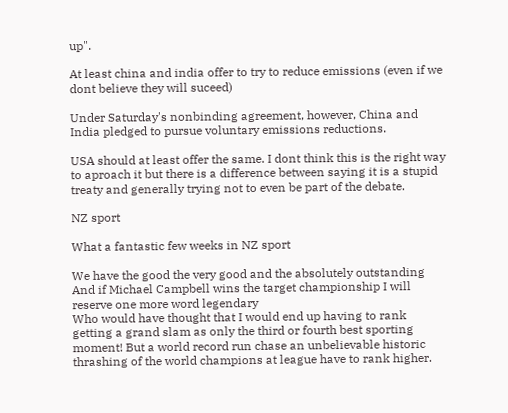up".

At least china and india offer to try to reduce emissions (even if we dont believe they will suceed)

Under Saturday's nonbinding agreement, however, China and India pledged to pursue voluntary emissions reductions.

USA should at least offer the same. I dont think this is the right way to aproach it but there is a difference between saying it is a stupid treaty and generally trying not to even be part of the debate.

NZ sport

What a fantastic few weeks in NZ sport

We have the good the very good and the absolutely outstanding
And if Michael Campbell wins the target championship I will reserve one more word legendary
Who would have thought that I would end up having to rank getting a grand slam as only the third or fourth best sporting moment! But a world record run chase an unbelievable historic thrashing of the world champions at league have to rank higher.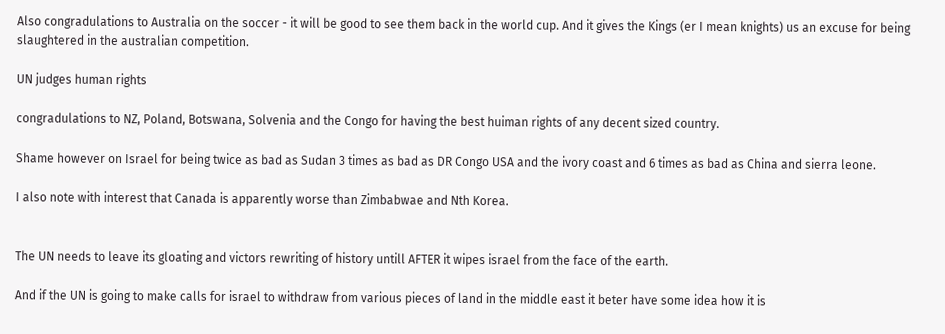Also congradulations to Australia on the soccer - it will be good to see them back in the world cup. And it gives the Kings (er I mean knights) us an excuse for being slaughtered in the australian competition.

UN judges human rights

congradulations to NZ, Poland, Botswana, Solvenia and the Congo for having the best huiman rights of any decent sized country.

Shame however on Israel for being twice as bad as Sudan 3 times as bad as DR Congo USA and the ivory coast and 6 times as bad as China and sierra leone.

I also note with interest that Canada is apparently worse than Zimbabwae and Nth Korea.


The UN needs to leave its gloating and victors rewriting of history untill AFTER it wipes israel from the face of the earth.

And if the UN is going to make calls for israel to withdraw from various pieces of land in the middle east it beter have some idea how it is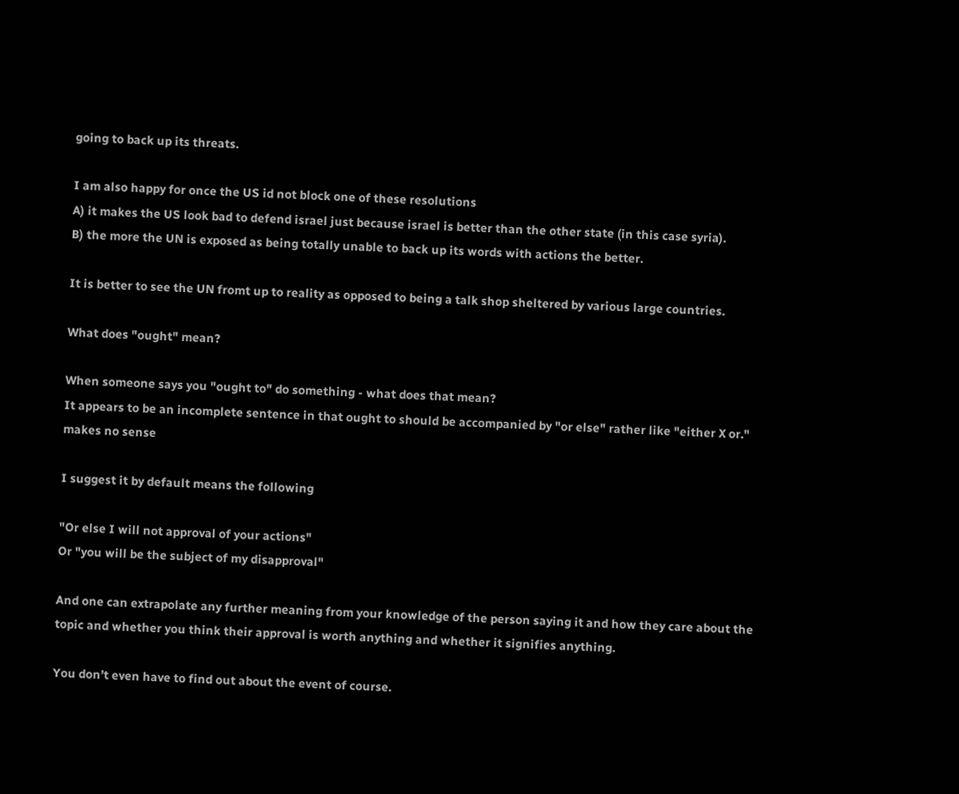going to back up its threats.

I am also happy for once the US id not block one of these resolutions
A) it makes the US look bad to defend israel just because israel is better than the other state (in this case syria).
B) the more the UN is exposed as being totally unable to back up its words with actions the better.

It is better to see the UN fromt up to reality as opposed to being a talk shop sheltered by various large countries.

What does "ought" mean?

When someone says you "ought to" do something - what does that mean?
It appears to be an incomplete sentence in that ought to should be accompanied by "or else" rather like "either X or." makes no sense

I suggest it by default means the following

"Or else I will not approval of your actions"
Or "you will be the subject of my disapproval"

And one can extrapolate any further meaning from your knowledge of the person saying it and how they care about the topic and whether you think their approval is worth anything and whether it signifies anything.

You don’t even have to find out about the event of course.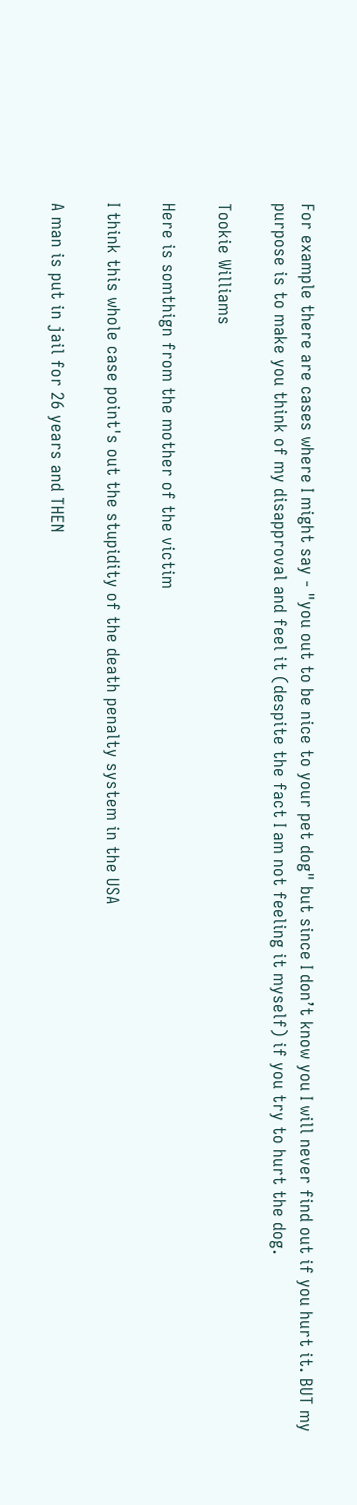For example there are cases where I might say - "you out to be nice to your pet dog" but since I don’t know you I will never find out if you hurt it. BUT my purpose is to make you think of my disapproval and feel it (despite the fact I am not feeling it myself) if you try to hurt the dog.

Tookie Williams

Here is somthign from the mother of the victim

I think this whole case point's out the stupidity of the death penalty system in the USA

A man is put in jail for 26 years and THEN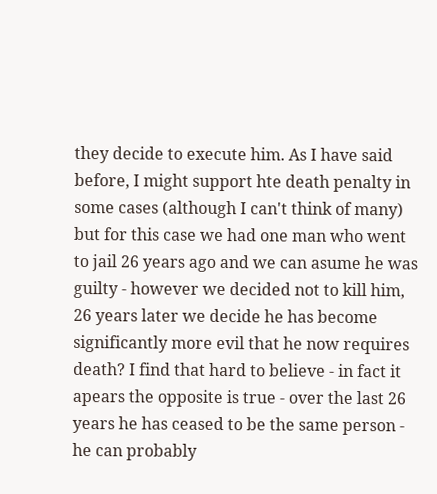they decide to execute him. As I have said before, I might support hte death penalty in some cases (although I can't think of many) but for this case we had one man who went to jail 26 years ago and we can asume he was guilty - however we decided not to kill him, 26 years later we decide he has become significantly more evil that he now requires death? I find that hard to believe - in fact it apears the opposite is true - over the last 26 years he has ceased to be the same person - he can probably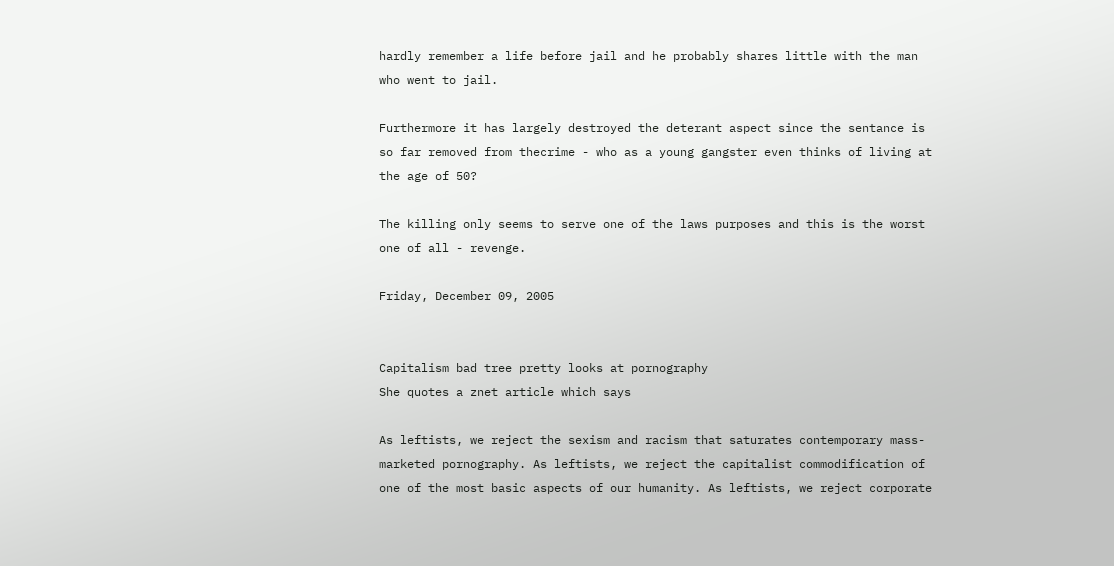hardly remember a life before jail and he probably shares little with the man who went to jail.

Furthermore it has largely destroyed the deterant aspect since the sentance is so far removed from thecrime - who as a young gangster even thinks of living at the age of 50?

The killing only seems to serve one of the laws purposes and this is the worst one of all - revenge.

Friday, December 09, 2005


Capitalism bad tree pretty looks at pornography
She quotes a znet article which says

As leftists, we reject the sexism and racism that saturates contemporary mass-marketed pornography. As leftists, we reject the capitalist commodification of one of the most basic aspects of our humanity. As leftists, we reject corporate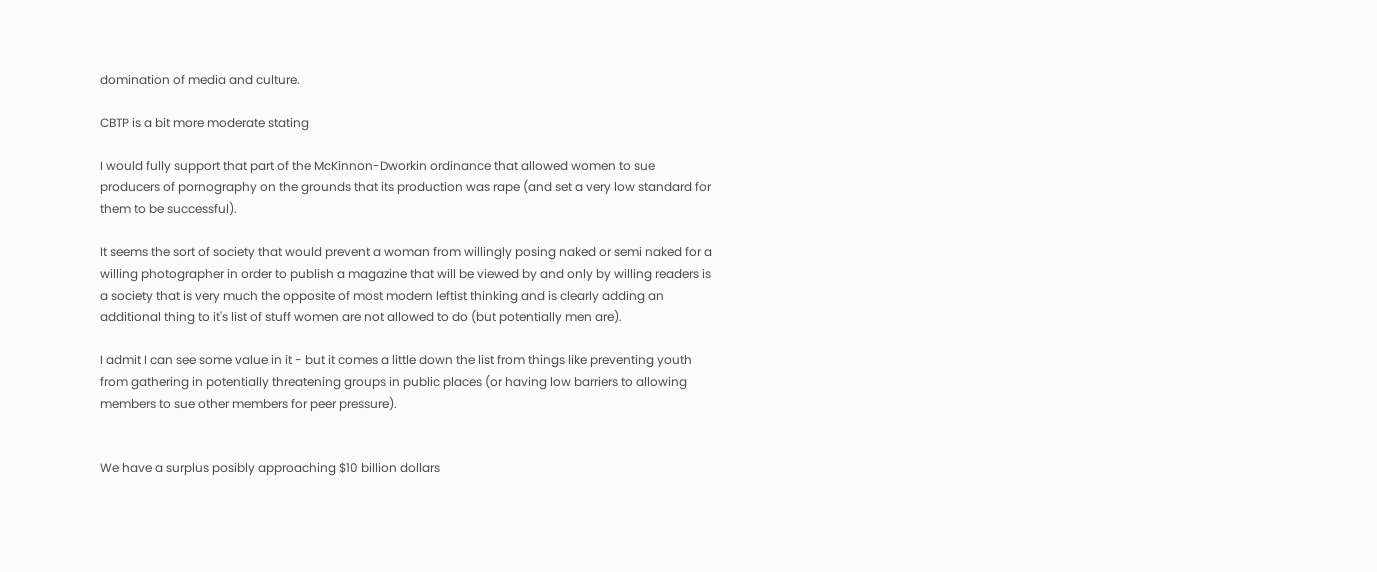domination of media and culture.

CBTP is a bit more moderate stating

I would fully support that part of the McKinnon-Dworkin ordinance that allowed women to sue producers of pornography on the grounds that its production was rape (and set a very low standard for them to be successful).

It seems the sort of society that would prevent a woman from willingly posing naked or semi naked for a willing photographer in order to publish a magazine that will be viewed by and only by willing readers is a society that is very much the opposite of most modern leftist thinking and is clearly adding an additional thing to it's list of stuff women are not allowed to do (but potentially men are).

I admit I can see some value in it - but it comes a little down the list from things like preventing youth from gathering in potentially threatening groups in public places (or having low barriers to allowing members to sue other members for peer pressure).


We have a surplus posibly approaching $10 billion dollars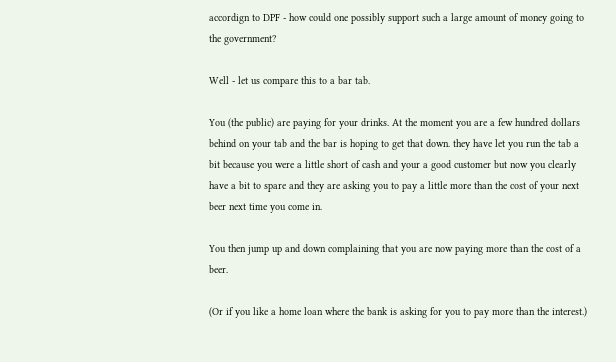accordign to DPF - how could one possibly support such a large amount of money going to the government?

Well - let us compare this to a bar tab.

You (the public) are paying for your drinks. At the moment you are a few hundred dollars behind on your tab and the bar is hoping to get that down. they have let you run the tab a bit because you were a little short of cash and your a good customer but now you clearly have a bit to spare and they are asking you to pay a little more than the cost of your next beer next time you come in.

You then jump up and down complaining that you are now paying more than the cost of a beer.

(Or if you like a home loan where the bank is asking for you to pay more than the interest.)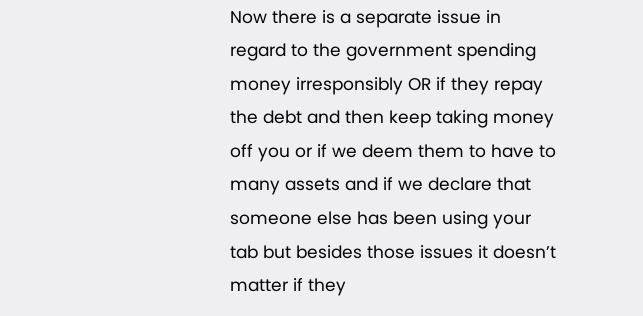Now there is a separate issue in regard to the government spending money irresponsibly OR if they repay the debt and then keep taking money off you or if we deem them to have to many assets and if we declare that someone else has been using your tab but besides those issues it doesn’t matter if they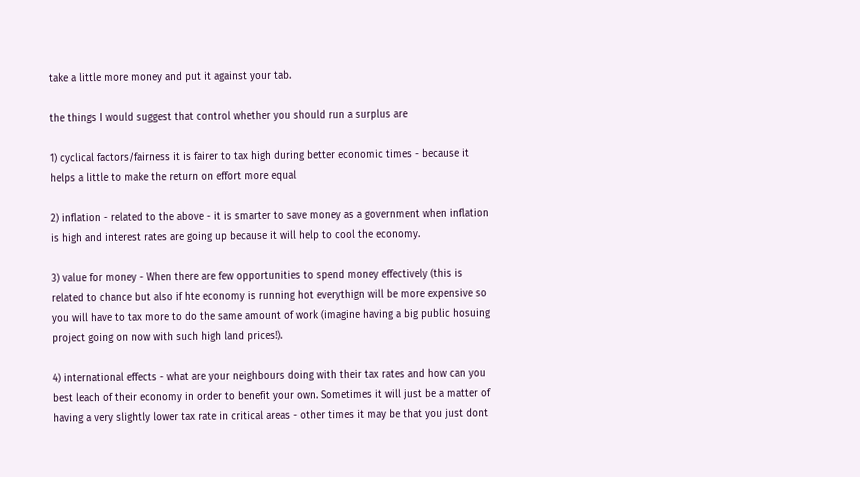take a little more money and put it against your tab.

the things I would suggest that control whether you should run a surplus are

1) cyclical factors/fairness it is fairer to tax high during better economic times - because it helps a little to make the return on effort more equal

2) inflation - related to the above - it is smarter to save money as a government when inflation is high and interest rates are going up because it will help to cool the economy.

3) value for money - When there are few opportunities to spend money effectively (this is related to chance but also if hte economy is running hot everythign will be more expensive so you will have to tax more to do the same amount of work (imagine having a big public hosuing project going on now with such high land prices!).

4) international effects - what are your neighbours doing with their tax rates and how can you best leach of their economy in order to benefit your own. Sometimes it will just be a matter of having a very slightly lower tax rate in critical areas - other times it may be that you just dont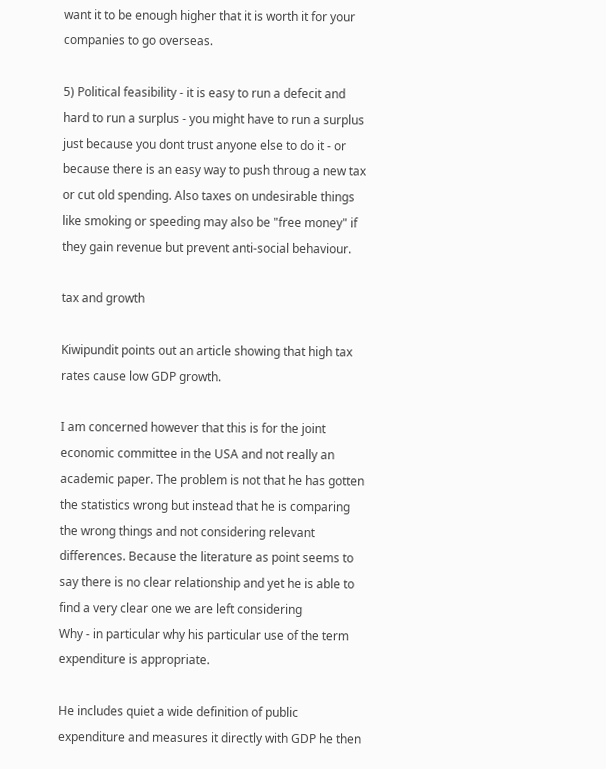want it to be enough higher that it is worth it for your companies to go overseas.

5) Political feasibility - it is easy to run a defecit and hard to run a surplus - you might have to run a surplus just because you dont trust anyone else to do it - or because there is an easy way to push throug a new tax or cut old spending. Also taxes on undesirable things like smoking or speeding may also be "free money" if they gain revenue but prevent anti-social behaviour.

tax and growth

Kiwipundit points out an article showing that high tax rates cause low GDP growth.

I am concerned however that this is for the joint economic committee in the USA and not really an academic paper. The problem is not that he has gotten the statistics wrong but instead that he is comparing the wrong things and not considering relevant differences. Because the literature as point seems to say there is no clear relationship and yet he is able to find a very clear one we are left considering
Why - in particular why his particular use of the term expenditure is appropriate.

He includes quiet a wide definition of public expenditure and measures it directly with GDP he then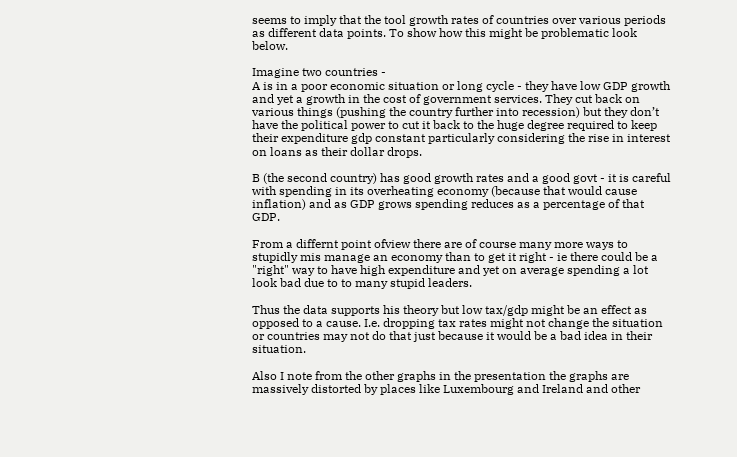seems to imply that the tool growth rates of countries over various periods as different data points. To show how this might be problematic look below.

Imagine two countries -
A is in a poor economic situation or long cycle - they have low GDP growth and yet a growth in the cost of government services. They cut back on various things (pushing the country further into recession) but they don’t have the political power to cut it back to the huge degree required to keep their expenditure gdp constant particularly considering the rise in interest on loans as their dollar drops.

B (the second country) has good growth rates and a good govt - it is careful with spending in its overheating economy (because that would cause inflation) and as GDP grows spending reduces as a percentage of that GDP.

From a differnt point ofview there are of course many more ways to stupidly mis manage an economy than to get it right - ie there could be a "right" way to have high expenditure and yet on average spending a lot look bad due to to many stupid leaders.

Thus the data supports his theory but low tax/gdp might be an effect as opposed to a cause. I.e. dropping tax rates might not change the situation or countries may not do that just because it would be a bad idea in their situation.

Also I note from the other graphs in the presentation the graphs are massively distorted by places like Luxembourg and Ireland and other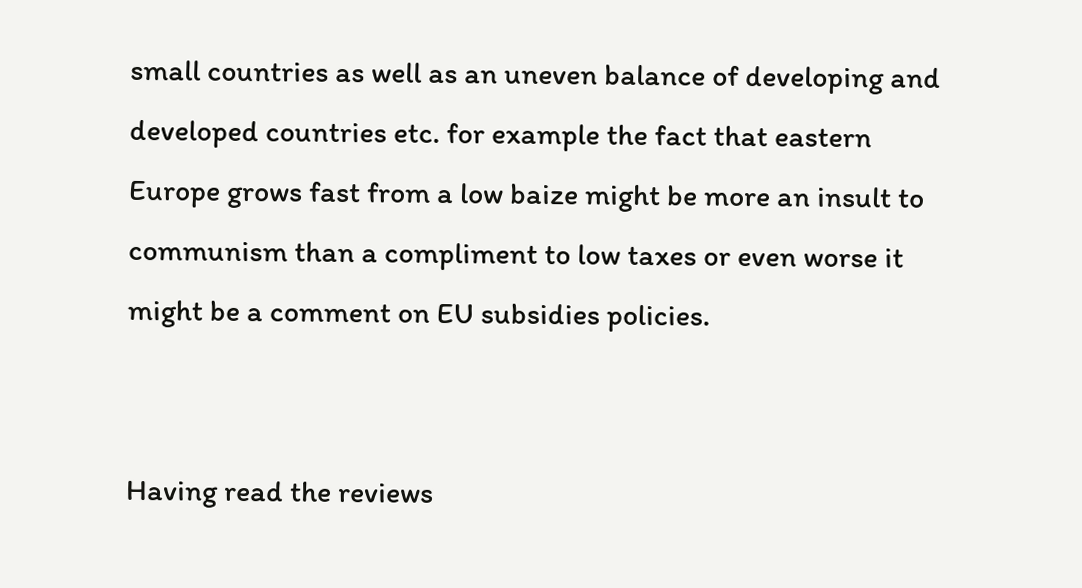small countries as well as an uneven balance of developing and developed countries etc. for example the fact that eastern Europe grows fast from a low baize might be more an insult to communism than a compliment to low taxes or even worse it might be a comment on EU subsidies policies.


Having read the reviews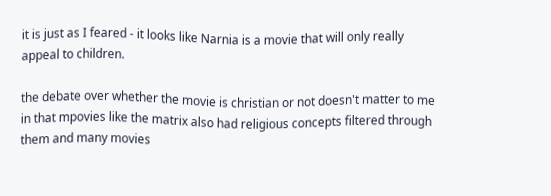it is just as I feared - it looks like Narnia is a movie that will only really appeal to children.

the debate over whether the movie is christian or not doesn't matter to me in that mpovies like the matrix also had religious concepts filtered through them and many movies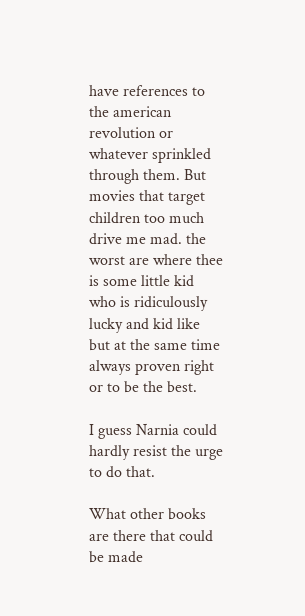have references to the american revolution or whatever sprinkled through them. But movies that target children too much drive me mad. the worst are where thee is some little kid who is ridiculously lucky and kid like but at the same time always proven right or to be the best.

I guess Narnia could hardly resist the urge to do that.

What other books are there that could be made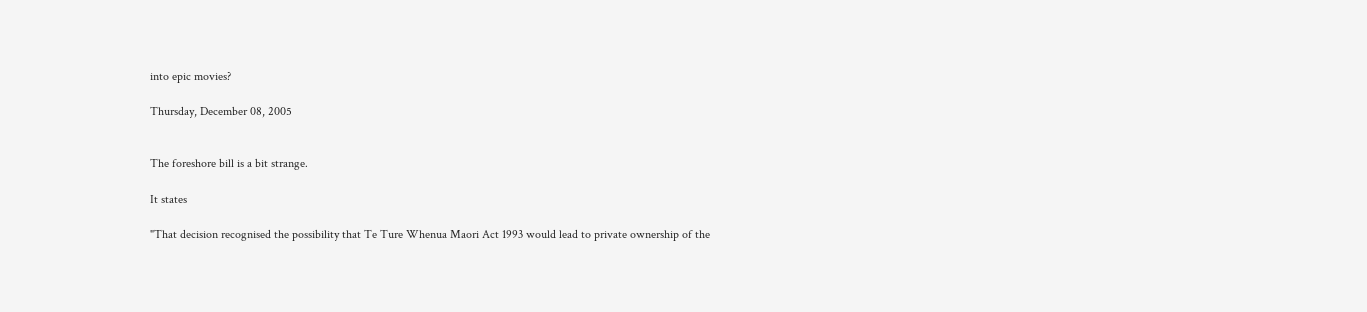into epic movies?

Thursday, December 08, 2005


The foreshore bill is a bit strange.

It states

"That decision recognised the possibility that Te Ture Whenua Maori Act 1993 would lead to private ownership of the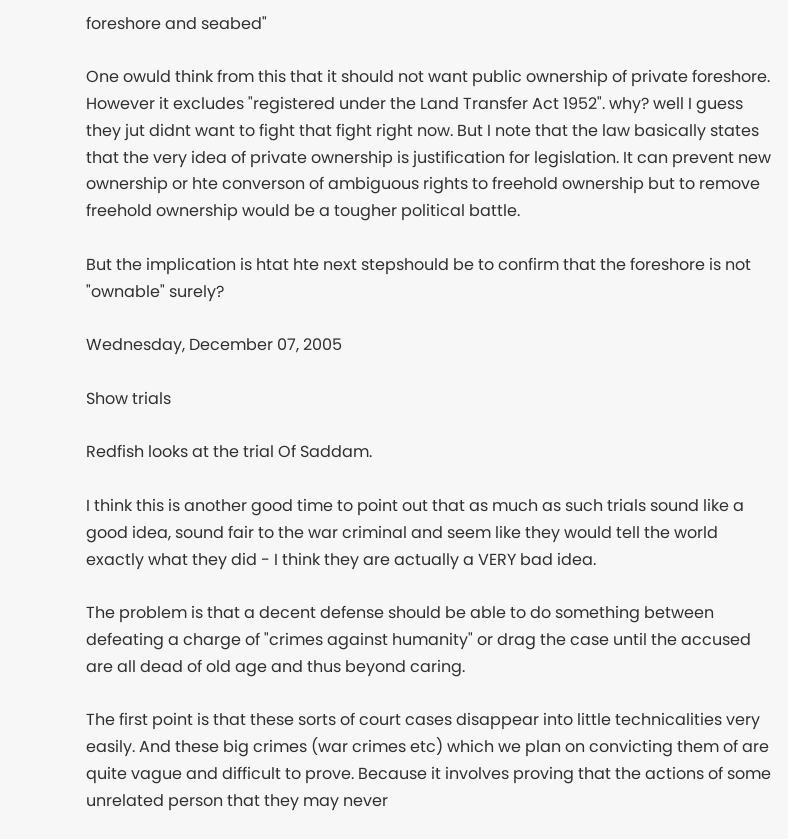foreshore and seabed"

One owuld think from this that it should not want public ownership of private foreshore. However it excludes "registered under the Land Transfer Act 1952". why? well I guess they jut didnt want to fight that fight right now. But I note that the law basically states that the very idea of private ownership is justification for legislation. It can prevent new ownership or hte converson of ambiguous rights to freehold ownership but to remove freehold ownership would be a tougher political battle.

But the implication is htat hte next stepshould be to confirm that the foreshore is not "ownable" surely?

Wednesday, December 07, 2005

Show trials

Redfish looks at the trial Of Saddam.

I think this is another good time to point out that as much as such trials sound like a good idea, sound fair to the war criminal and seem like they would tell the world exactly what they did - I think they are actually a VERY bad idea.

The problem is that a decent defense should be able to do something between defeating a charge of "crimes against humanity" or drag the case until the accused are all dead of old age and thus beyond caring.

The first point is that these sorts of court cases disappear into little technicalities very easily. And these big crimes (war crimes etc) which we plan on convicting them of are quite vague and difficult to prove. Because it involves proving that the actions of some unrelated person that they may never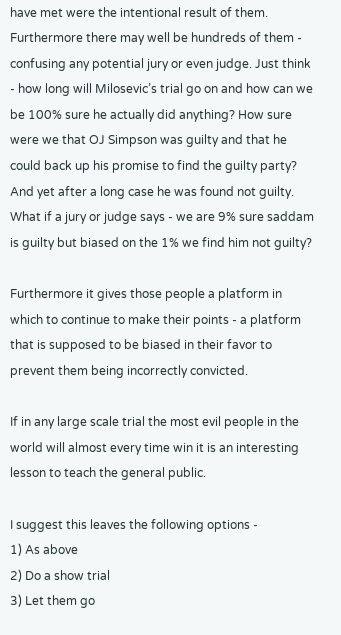have met were the intentional result of them. Furthermore there may well be hundreds of them - confusing any potential jury or even judge. Just think - how long will Milosevic’s trial go on and how can we be 100% sure he actually did anything? How sure were we that OJ Simpson was guilty and that he could back up his promise to find the guilty party? And yet after a long case he was found not guilty. What if a jury or judge says - we are 9% sure saddam is guilty but biased on the 1% we find him not guilty?

Furthermore it gives those people a platform in which to continue to make their points - a platform that is supposed to be biased in their favor to prevent them being incorrectly convicted.

If in any large scale trial the most evil people in the world will almost every time win it is an interesting lesson to teach the general public.

I suggest this leaves the following options -
1) As above
2) Do a show trial
3) Let them go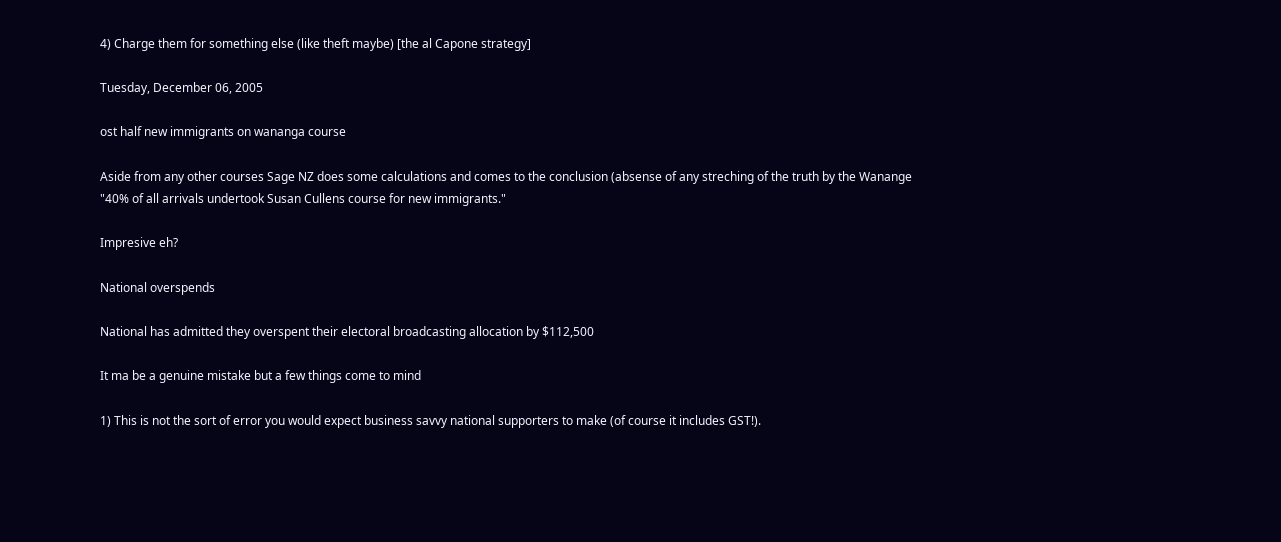4) Charge them for something else (like theft maybe) [the al Capone strategy]

Tuesday, December 06, 2005

ost half new immigrants on wananga course

Aside from any other courses Sage NZ does some calculations and comes to the conclusion (absense of any streching of the truth by the Wanange
"40% of all arrivals undertook Susan Cullens course for new immigrants."

Impresive eh?

National overspends

National has admitted they overspent their electoral broadcasting allocation by $112,500

It ma be a genuine mistake but a few things come to mind

1) This is not the sort of error you would expect business savvy national supporters to make (of course it includes GST!).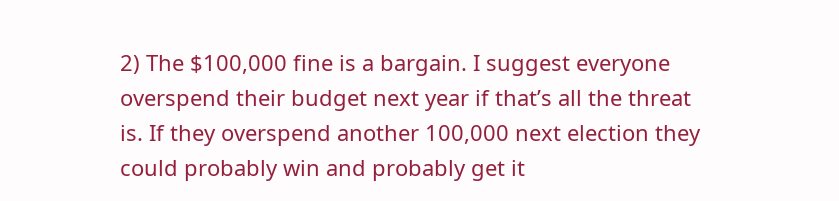2) The $100,000 fine is a bargain. I suggest everyone overspend their budget next year if that’s all the threat is. If they overspend another 100,000 next election they could probably win and probably get it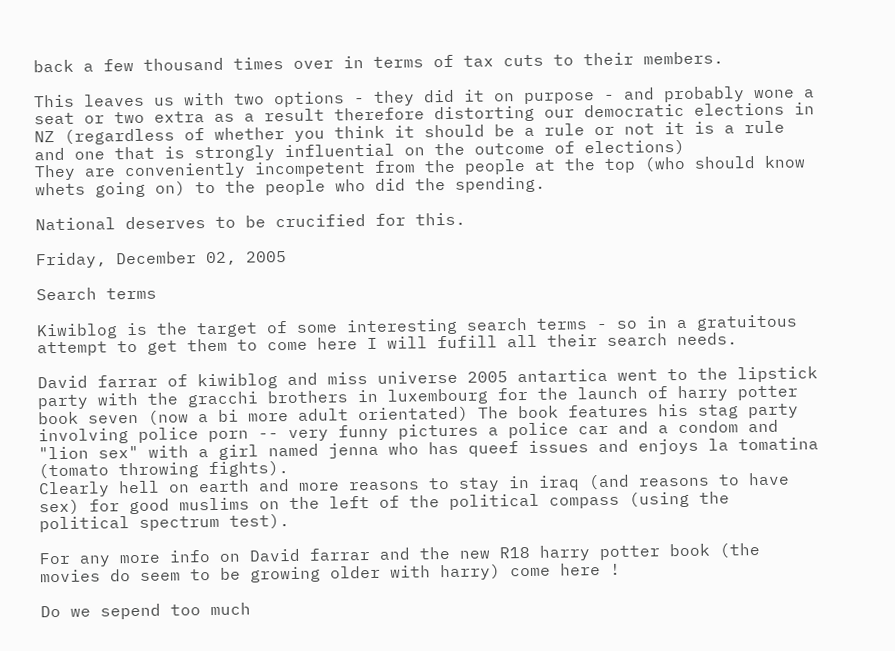back a few thousand times over in terms of tax cuts to their members.

This leaves us with two options - they did it on purpose - and probably wone a seat or two extra as a result therefore distorting our democratic elections in NZ (regardless of whether you think it should be a rule or not it is a rule and one that is strongly influential on the outcome of elections)
They are conveniently incompetent from the people at the top (who should know whets going on) to the people who did the spending.

National deserves to be crucified for this.

Friday, December 02, 2005

Search terms

Kiwiblog is the target of some interesting search terms - so in a gratuitous attempt to get them to come here I will fufill all their search needs.

David farrar of kiwiblog and miss universe 2005 antartica went to the lipstick party with the gracchi brothers in luxembourg for the launch of harry potter book seven (now a bi more adult orientated) The book features his stag party involving police porn -- very funny pictures a police car and a condom and "lion sex" with a girl named jenna who has queef issues and enjoys la tomatina (tomato throwing fights).
Clearly hell on earth and more reasons to stay in iraq (and reasons to have sex) for good muslims on the left of the political compass (using the political spectrum test).

For any more info on David farrar and the new R18 harry potter book (the movies do seem to be growing older with harry) come here !

Do we sepend too much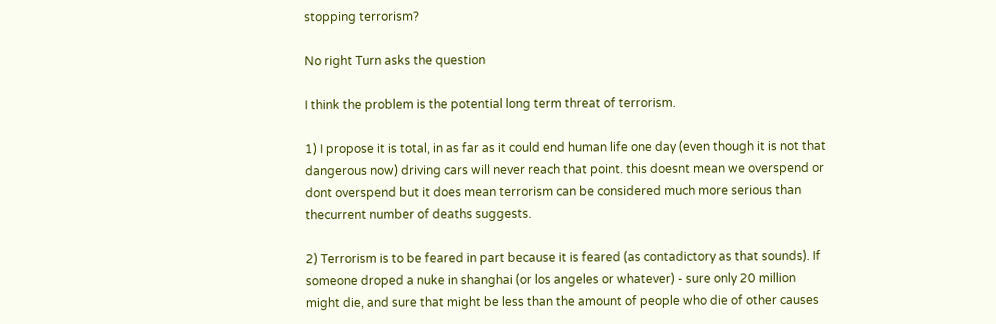stopping terrorism?

No right Turn asks the question

I think the problem is the potential long term threat of terrorism.

1) I propose it is total, in as far as it could end human life one day (even though it is not that dangerous now) driving cars will never reach that point. this doesnt mean we overspend or dont overspend but it does mean terrorism can be considered much more serious than thecurrent number of deaths suggests.

2) Terrorism is to be feared in part because it is feared (as contadictory as that sounds). If someone droped a nuke in shanghai (or los angeles or whatever) - sure only 20 million might die, and sure that might be less than the amount of people who die of other causes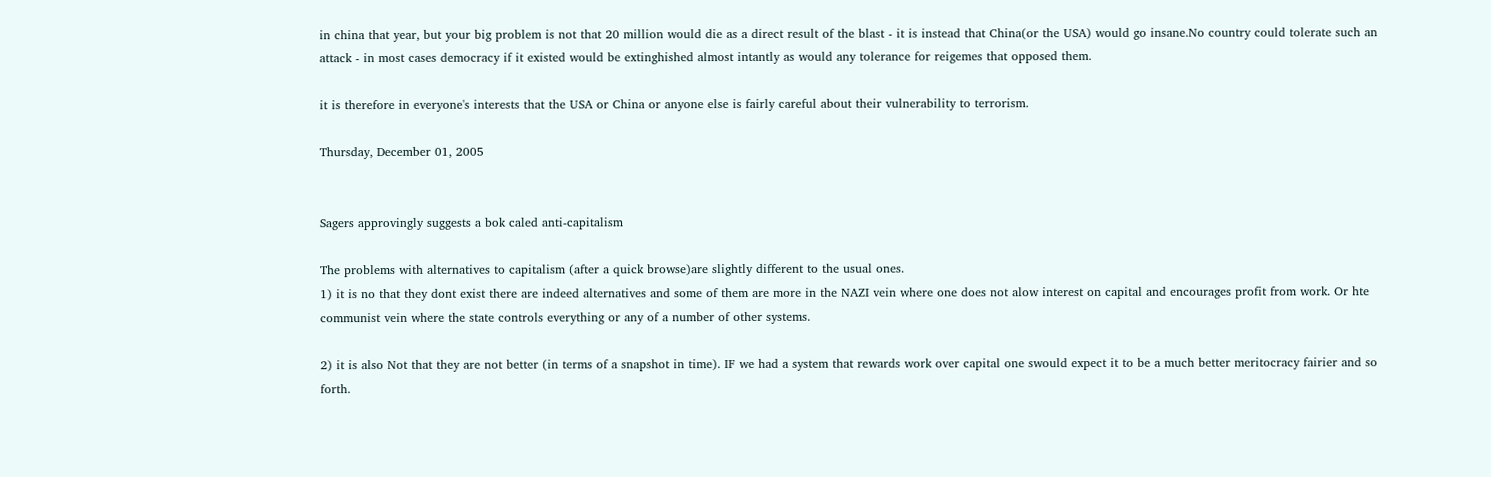in china that year, but your big problem is not that 20 million would die as a direct result of the blast - it is instead that China(or the USA) would go insane.No country could tolerate such an attack - in most cases democracy if it existed would be extinghished almost intantly as would any tolerance for reigemes that opposed them.

it is therefore in everyone's interests that the USA or China or anyone else is fairly careful about their vulnerability to terrorism.

Thursday, December 01, 2005


Sagers approvingly suggests a bok caled anti-capitalism

The problems with alternatives to capitalism (after a quick browse)are slightly different to the usual ones.
1) it is no that they dont exist there are indeed alternatives and some of them are more in the NAZI vein where one does not alow interest on capital and encourages profit from work. Or hte communist vein where the state controls everything or any of a number of other systems.

2) it is also Not that they are not better (in terms of a snapshot in time). IF we had a system that rewards work over capital one swould expect it to be a much better meritocracy fairier and so forth.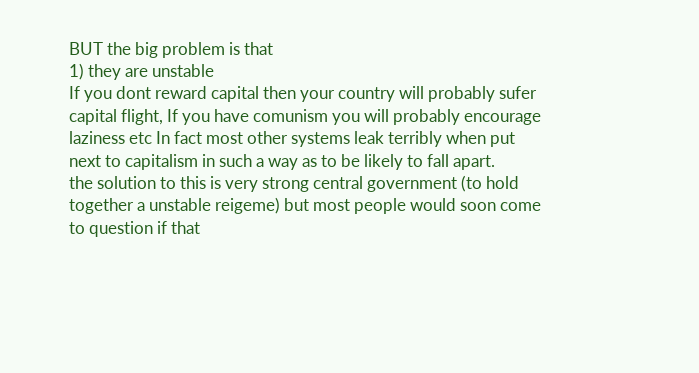BUT the big problem is that
1) they are unstable
If you dont reward capital then your country will probably sufer capital flight, If you have comunism you will probably encourage laziness etc In fact most other systems leak terribly when put next to capitalism in such a way as to be likely to fall apart.
the solution to this is very strong central government (to hold together a unstable reigeme) but most people would soon come to question if that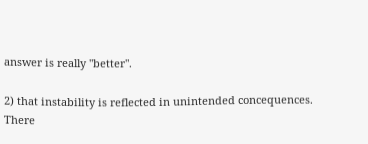answer is really "better".

2) that instability is reflected in unintended concequences.
There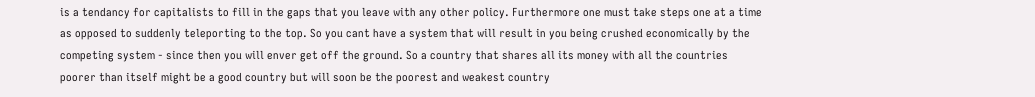is a tendancy for capitalists to fill in the gaps that you leave with any other policy. Furthermore one must take steps one at a time as opposed to suddenly teleporting to the top. So you cant have a system that will result in you being crushed economically by the competing system - since then you will enver get off the ground. So a country that shares all its money with all the countries poorer than itself might be a good country but will soon be the poorest and weakest country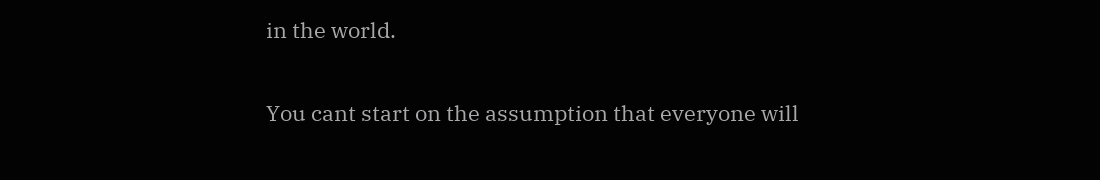in the world.

You cant start on the assumption that everyone will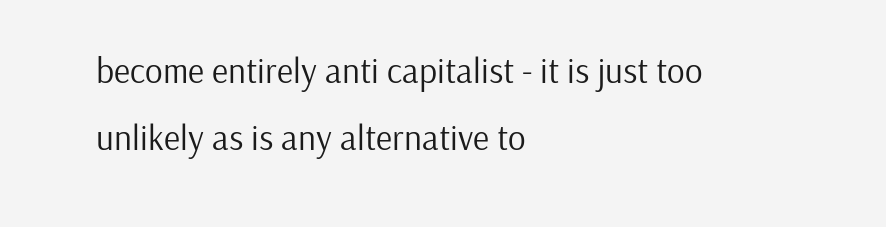become entirely anti capitalist - it is just too unlikely as is any alternative to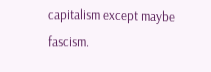capitalism except maybe fascism.